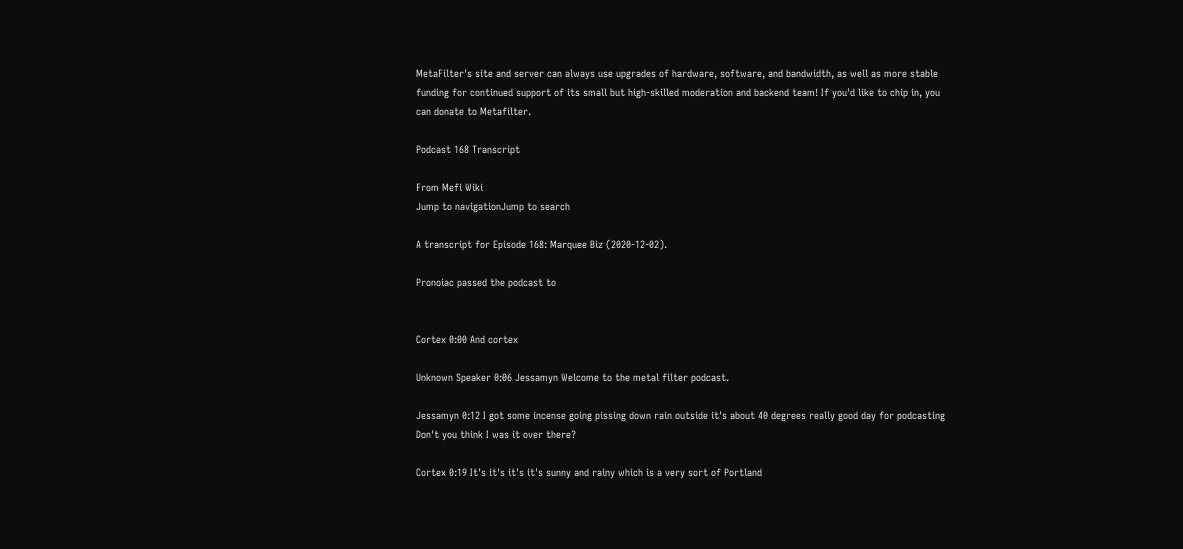MetaFilter's site and server can always use upgrades of hardware, software, and bandwidth, as well as more stable funding for continued support of its small but high-skilled moderation and backend team! If you'd like to chip in, you can donate to Metafilter.

Podcast 168 Transcript

From Mefi Wiki
Jump to navigationJump to search

A transcript for Episode 168: Marquee Biz (2020-12-02).

Pronoiac passed the podcast to


Cortex 0:00 And cortex

Unknown Speaker 0:06 Jessamyn Welcome to the metal filter podcast.

Jessamyn 0:12 I got some incense going pissing down rain outside it's about 40 degrees really good day for podcasting Don't you think I was it over there?

Cortex 0:19 It's it's it's it's sunny and rainy which is a very sort of Portland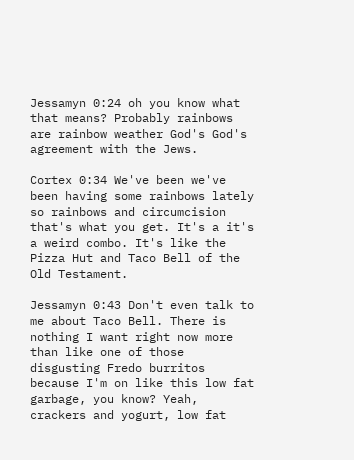Jessamyn 0:24 oh you know what that means? Probably rainbows are rainbow weather God's God's agreement with the Jews.

Cortex 0:34 We've been we've been having some rainbows lately so rainbows and circumcision that's what you get. It's a it's a weird combo. It's like the Pizza Hut and Taco Bell of the Old Testament.

Jessamyn 0:43 Don't even talk to me about Taco Bell. There is nothing I want right now more than like one of those disgusting Fredo burritos because I'm on like this low fat garbage, you know? Yeah, crackers and yogurt, low fat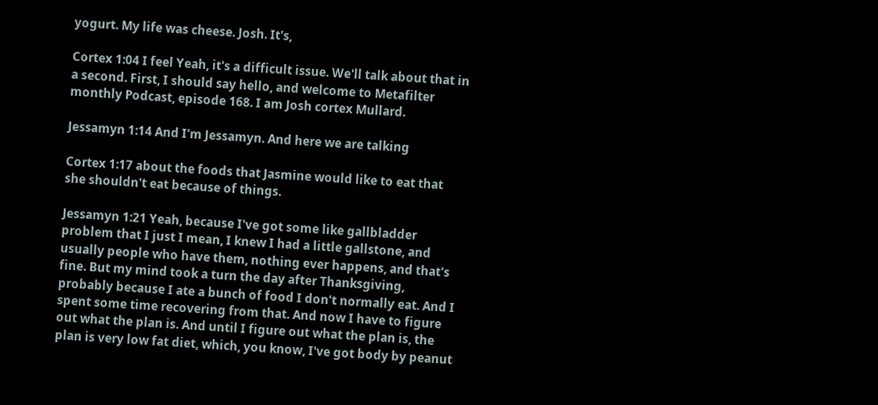yogurt. My life was cheese. Josh. It's,

Cortex 1:04 I feel Yeah, it's a difficult issue. We'll talk about that in a second. First, I should say hello, and welcome to Metafilter monthly Podcast, episode 168. I am Josh cortex Mullard.

Jessamyn 1:14 And I'm Jessamyn. And here we are talking

Cortex 1:17 about the foods that Jasmine would like to eat that she shouldn't eat because of things.

Jessamyn 1:21 Yeah, because I've got some like gallbladder problem that I just I mean, I knew I had a little gallstone, and usually people who have them, nothing ever happens, and that's fine. But my mind took a turn the day after Thanksgiving, probably because I ate a bunch of food I don't normally eat. And I spent some time recovering from that. And now I have to figure out what the plan is. And until I figure out what the plan is, the plan is very low fat diet, which, you know, I've got body by peanut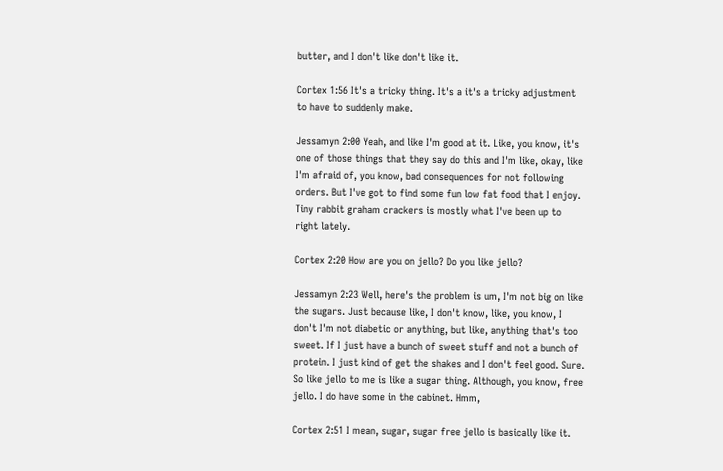butter, and I don't like don't like it.

Cortex 1:56 It's a tricky thing. It's a it's a tricky adjustment to have to suddenly make.

Jessamyn 2:00 Yeah, and like I'm good at it. Like, you know, it's one of those things that they say do this and I'm like, okay, like I'm afraid of, you know, bad consequences for not following orders. But I've got to find some fun low fat food that I enjoy. Tiny rabbit graham crackers is mostly what I've been up to right lately.

Cortex 2:20 How are you on jello? Do you like jello?

Jessamyn 2:23 Well, here's the problem is um, I'm not big on like the sugars. Just because like, I don't know, like, you know, I don't I'm not diabetic or anything, but like, anything that's too sweet. If I just have a bunch of sweet stuff and not a bunch of protein. I just kind of get the shakes and I don't feel good. Sure. So like jello to me is like a sugar thing. Although, you know, free jello. I do have some in the cabinet. Hmm,

Cortex 2:51 I mean, sugar, sugar free jello is basically like it.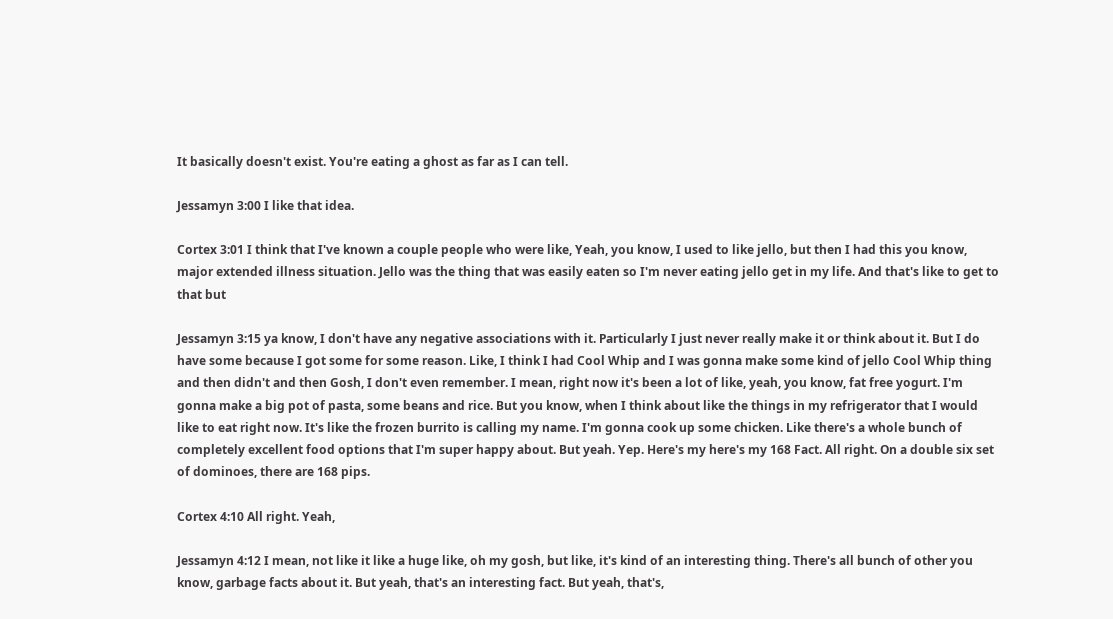It basically doesn't exist. You're eating a ghost as far as I can tell.

Jessamyn 3:00 I like that idea.

Cortex 3:01 I think that I've known a couple people who were like, Yeah, you know, I used to like jello, but then I had this you know, major extended illness situation. Jello was the thing that was easily eaten so I'm never eating jello get in my life. And that's like to get to that but

Jessamyn 3:15 ya know, I don't have any negative associations with it. Particularly I just never really make it or think about it. But I do have some because I got some for some reason. Like, I think I had Cool Whip and I was gonna make some kind of jello Cool Whip thing and then didn't and then Gosh, I don't even remember. I mean, right now it's been a lot of like, yeah, you know, fat free yogurt. I'm gonna make a big pot of pasta, some beans and rice. But you know, when I think about like the things in my refrigerator that I would like to eat right now. It's like the frozen burrito is calling my name. I'm gonna cook up some chicken. Like there's a whole bunch of completely excellent food options that I'm super happy about. But yeah. Yep. Here's my here's my 168 Fact. All right. On a double six set of dominoes, there are 168 pips.

Cortex 4:10 All right. Yeah,

Jessamyn 4:12 I mean, not like it like a huge like, oh my gosh, but like, it's kind of an interesting thing. There's all bunch of other you know, garbage facts about it. But yeah, that's an interesting fact. But yeah, that's,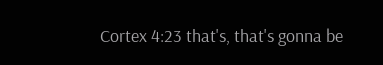Cortex 4:23 that's, that's gonna be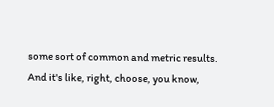some sort of common and metric results. And it's like, right, choose, you know,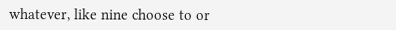whatever, like nine choose to or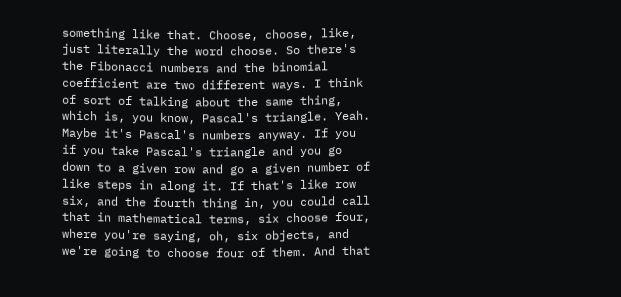something like that. Choose, choose, like, just literally the word choose. So there's the Fibonacci numbers and the binomial coefficient are two different ways. I think of sort of talking about the same thing, which is, you know, Pascal's triangle. Yeah. Maybe it's Pascal's numbers anyway. If you if you take Pascal's triangle and you go down to a given row and go a given number of like steps in along it. If that's like row six, and the fourth thing in, you could call that in mathematical terms, six choose four, where you're saying, oh, six objects, and we're going to choose four of them. And that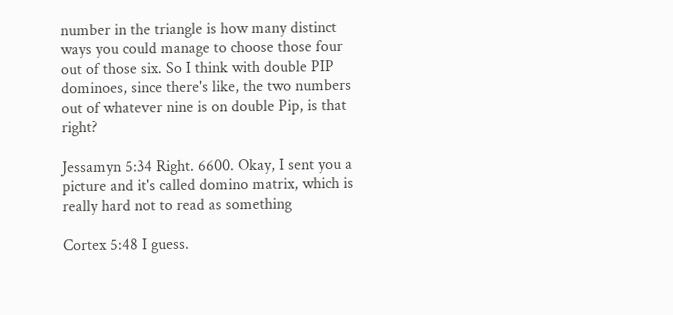number in the triangle is how many distinct ways you could manage to choose those four out of those six. So I think with double PIP dominoes, since there's like, the two numbers out of whatever nine is on double Pip, is that right?

Jessamyn 5:34 Right. 6600. Okay, I sent you a picture and it's called domino matrix, which is really hard not to read as something

Cortex 5:48 I guess.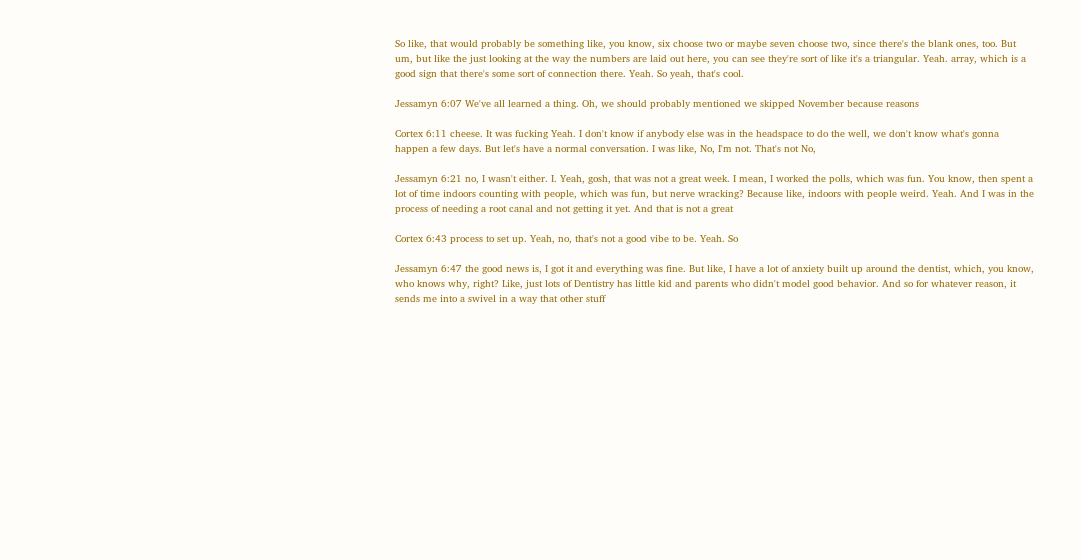So like, that would probably be something like, you know, six choose two or maybe seven choose two, since there's the blank ones, too. But um, but like the just looking at the way the numbers are laid out here, you can see they're sort of like it's a triangular. Yeah. array, which is a good sign that there's some sort of connection there. Yeah. So yeah, that's cool.

Jessamyn 6:07 We've all learned a thing. Oh, we should probably mentioned we skipped November because reasons

Cortex 6:11 cheese. It was fucking Yeah. I don't know if anybody else was in the headspace to do the well, we don't know what's gonna happen a few days. But let's have a normal conversation. I was like, No, I'm not. That's not No,

Jessamyn 6:21 no, I wasn't either. I. Yeah, gosh, that was not a great week. I mean, I worked the polls, which was fun. You know, then spent a lot of time indoors counting with people, which was fun, but nerve wracking? Because like, indoors with people weird. Yeah. And I was in the process of needing a root canal and not getting it yet. And that is not a great

Cortex 6:43 process to set up. Yeah, no, that's not a good vibe to be. Yeah. So

Jessamyn 6:47 the good news is, I got it and everything was fine. But like, I have a lot of anxiety built up around the dentist, which, you know, who knows why, right? Like, just lots of Dentistry has little kid and parents who didn't model good behavior. And so for whatever reason, it sends me into a swivel in a way that other stuff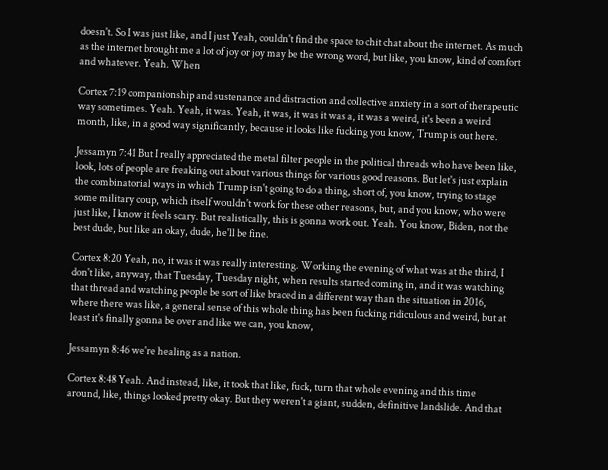doesn't. So I was just like, and I just Yeah, couldn't find the space to chit chat about the internet. As much as the internet brought me a lot of joy or joy may be the wrong word, but like, you know, kind of comfort and whatever. Yeah. When

Cortex 7:19 companionship and sustenance and distraction and collective anxiety in a sort of therapeutic way sometimes. Yeah. Yeah, it was. Yeah, it was, it was it was a, it was a weird, it's been a weird month, like, in a good way significantly, because it looks like fucking you know, Trump is out here.

Jessamyn 7:41 But I really appreciated the metal filter people in the political threads who have been like, look, lots of people are freaking out about various things for various good reasons. But let's just explain the combinatorial ways in which Trump isn't going to do a thing, short of, you know, trying to stage some military coup, which itself wouldn't work for these other reasons, but, and you know, who were just like, I know it feels scary. But realistically, this is gonna work out. Yeah. You know, Biden, not the best dude, but like an okay, dude, he'll be fine.

Cortex 8:20 Yeah, no, it was it was really interesting. Working the evening of what was at the third, I don't like, anyway, that Tuesday, Tuesday night, when results started coming in, and it was watching that thread and watching people be sort of like braced in a different way than the situation in 2016, where there was like, a general sense of this whole thing has been fucking ridiculous and weird, but at least it's finally gonna be over and like we can, you know,

Jessamyn 8:46 we're healing as a nation.

Cortex 8:48 Yeah. And instead, like, it took that like, fuck, turn that whole evening and this time around, like, things looked pretty okay. But they weren't a giant, sudden, definitive landslide. And that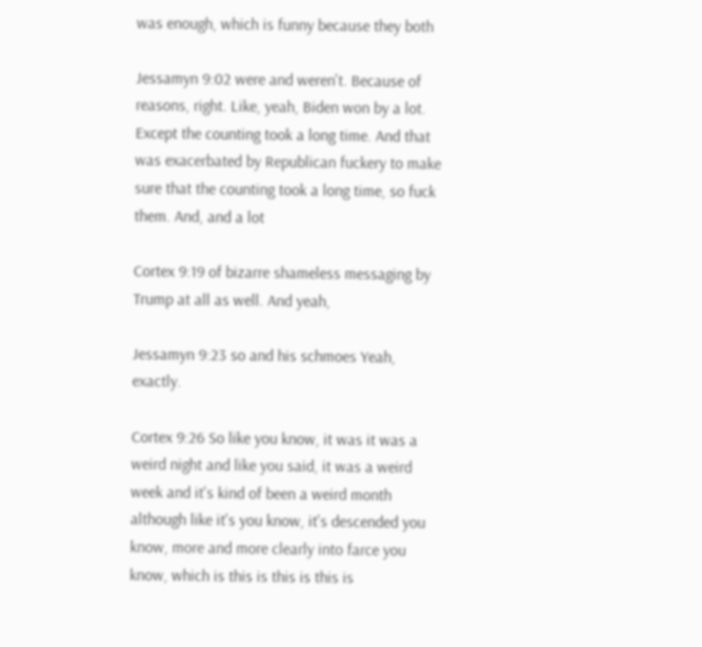was enough, which is funny because they both

Jessamyn 9:02 were and weren't. Because of reasons, right. Like, yeah, Biden won by a lot. Except the counting took a long time. And that was exacerbated by Republican fuckery to make sure that the counting took a long time, so fuck them. And, and a lot

Cortex 9:19 of bizarre shameless messaging by Trump at all as well. And yeah,

Jessamyn 9:23 so and his schmoes Yeah, exactly.

Cortex 9:26 So like you know, it was it was a weird night and like you said, it was a weird week and it's kind of been a weird month although like it's you know, it's descended you know, more and more clearly into farce you know, which is this is this is this is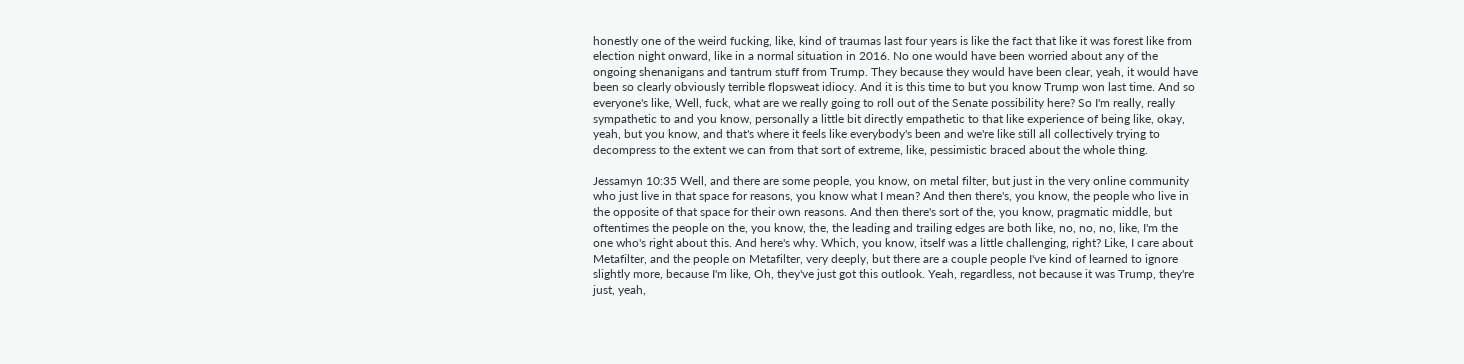honestly one of the weird fucking, like, kind of traumas last four years is like the fact that like it was forest like from election night onward, like in a normal situation in 2016. No one would have been worried about any of the ongoing shenanigans and tantrum stuff from Trump. They because they would have been clear, yeah, it would have been so clearly obviously terrible flopsweat idiocy. And it is this time to but you know Trump won last time. And so everyone's like, Well, fuck, what are we really going to roll out of the Senate possibility here? So I'm really, really sympathetic to and you know, personally a little bit directly empathetic to that like experience of being like, okay, yeah, but you know, and that's where it feels like everybody's been and we're like still all collectively trying to decompress to the extent we can from that sort of extreme, like, pessimistic braced about the whole thing.

Jessamyn 10:35 Well, and there are some people, you know, on metal filter, but just in the very online community who just live in that space for reasons, you know what I mean? And then there's, you know, the people who live in the opposite of that space for their own reasons. And then there's sort of the, you know, pragmatic middle, but oftentimes the people on the, you know, the, the leading and trailing edges are both like, no, no, no, like, I'm the one who's right about this. And here's why. Which, you know, itself was a little challenging, right? Like, I care about Metafilter, and the people on Metafilter, very deeply, but there are a couple people I've kind of learned to ignore slightly more, because I'm like, Oh, they've just got this outlook. Yeah, regardless, not because it was Trump, they're just, yeah,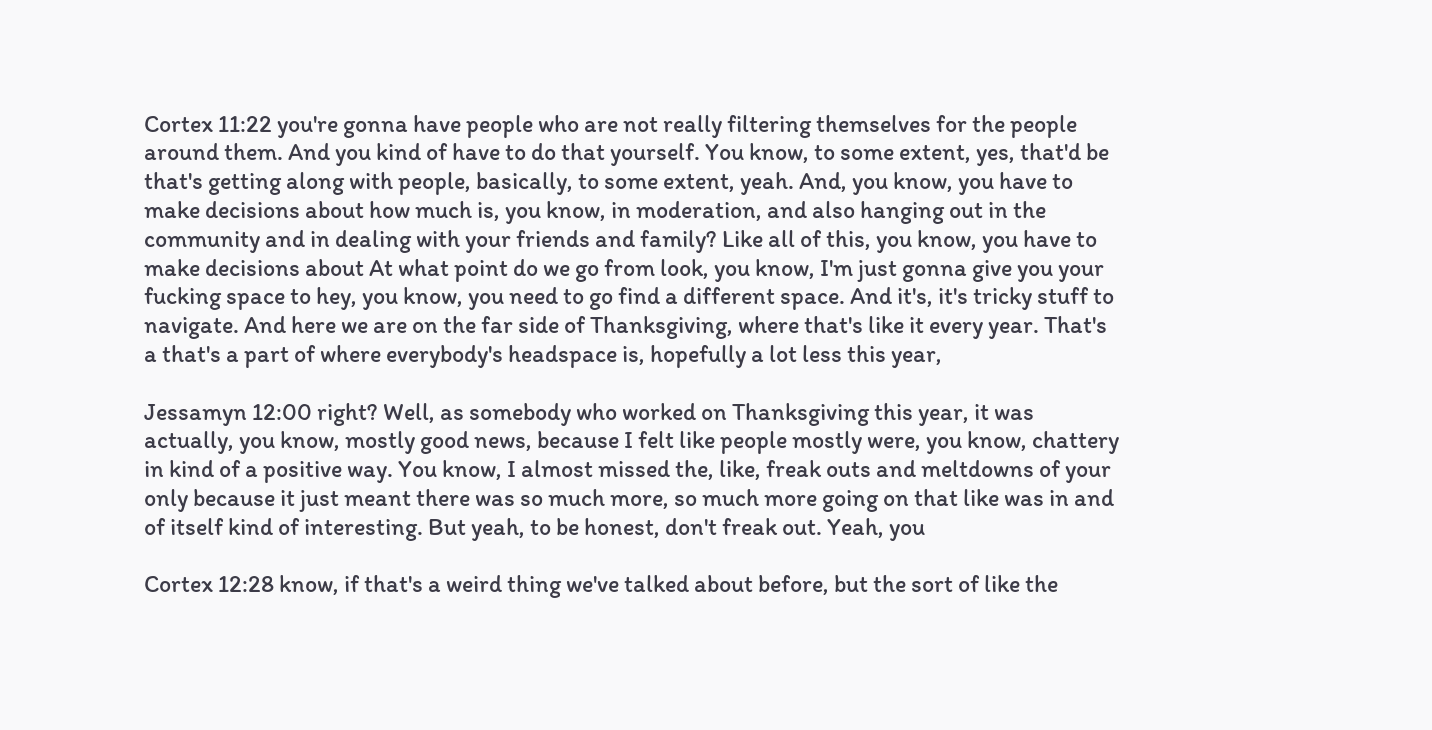Cortex 11:22 you're gonna have people who are not really filtering themselves for the people around them. And you kind of have to do that yourself. You know, to some extent, yes, that'd be that's getting along with people, basically, to some extent, yeah. And, you know, you have to make decisions about how much is, you know, in moderation, and also hanging out in the community and in dealing with your friends and family? Like all of this, you know, you have to make decisions about At what point do we go from look, you know, I'm just gonna give you your fucking space to hey, you know, you need to go find a different space. And it's, it's tricky stuff to navigate. And here we are on the far side of Thanksgiving, where that's like it every year. That's a that's a part of where everybody's headspace is, hopefully a lot less this year,

Jessamyn 12:00 right? Well, as somebody who worked on Thanksgiving this year, it was actually, you know, mostly good news, because I felt like people mostly were, you know, chattery in kind of a positive way. You know, I almost missed the, like, freak outs and meltdowns of your only because it just meant there was so much more, so much more going on that like was in and of itself kind of interesting. But yeah, to be honest, don't freak out. Yeah, you

Cortex 12:28 know, if that's a weird thing we've talked about before, but the sort of like the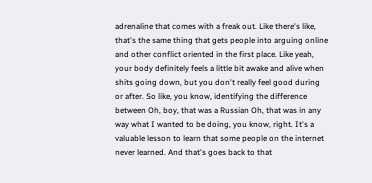adrenaline that comes with a freak out. Like there's like, that's the same thing that gets people into arguing online and other conflict oriented in the first place. Like yeah, your body definitely feels a little bit awake and alive when shits going down, but you don't really feel good during or after. So like, you know, identifying the difference between Oh, boy, that was a Russian Oh, that was in any way what I wanted to be doing, you know, right. It's a valuable lesson to learn that some people on the internet never learned. And that's goes back to that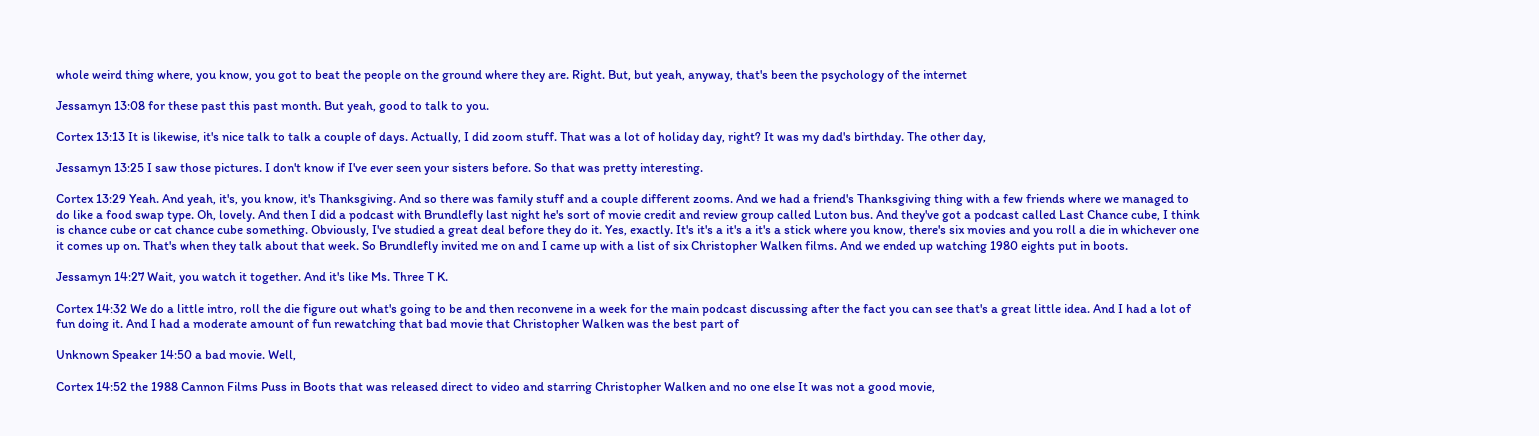whole weird thing where, you know, you got to beat the people on the ground where they are. Right. But, but yeah, anyway, that's been the psychology of the internet

Jessamyn 13:08 for these past this past month. But yeah, good to talk to you.

Cortex 13:13 It is likewise, it's nice talk to talk a couple of days. Actually, I did zoom stuff. That was a lot of holiday day, right? It was my dad's birthday. The other day,

Jessamyn 13:25 I saw those pictures. I don't know if I've ever seen your sisters before. So that was pretty interesting.

Cortex 13:29 Yeah. And yeah, it's, you know, it's Thanksgiving. And so there was family stuff and a couple different zooms. And we had a friend's Thanksgiving thing with a few friends where we managed to do like a food swap type. Oh, lovely. And then I did a podcast with Brundlefly last night he's sort of movie credit and review group called Luton bus. And they've got a podcast called Last Chance cube, I think is chance cube or cat chance cube something. Obviously, I've studied a great deal before they do it. Yes, exactly. It's it's a it's a it's a stick where you know, there's six movies and you roll a die in whichever one it comes up on. That's when they talk about that week. So Brundlefly invited me on and I came up with a list of six Christopher Walken films. And we ended up watching 1980 eights put in boots.

Jessamyn 14:27 Wait, you watch it together. And it's like Ms. Three T K.

Cortex 14:32 We do a little intro, roll the die figure out what's going to be and then reconvene in a week for the main podcast discussing after the fact you can see that's a great little idea. And I had a lot of fun doing it. And I had a moderate amount of fun rewatching that bad movie that Christopher Walken was the best part of

Unknown Speaker 14:50 a bad movie. Well,

Cortex 14:52 the 1988 Cannon Films Puss in Boots that was released direct to video and starring Christopher Walken and no one else It was not a good movie,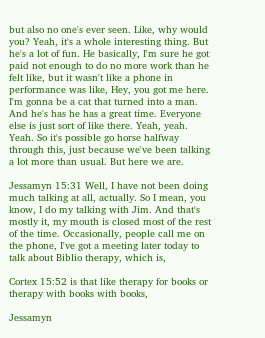but also no one's ever seen. Like, why would you? Yeah, it's a whole interesting thing. But he's a lot of fun. He basically, I'm sure he got paid not enough to do no more work than he felt like, but it wasn't like a phone in performance was like, Hey, you got me here. I'm gonna be a cat that turned into a man. And he's has he has a great time. Everyone else is just sort of like there. Yeah, yeah. Yeah. So it's possible go horse halfway through this, just because we've been talking a lot more than usual. But here we are.

Jessamyn 15:31 Well, I have not been doing much talking at all, actually. So I mean, you know, I do my talking with Jim. And that's mostly it, my mouth is closed most of the rest of the time. Occasionally, people call me on the phone, I've got a meeting later today to talk about Biblio therapy, which is,

Cortex 15:52 is that like therapy for books or therapy with books with books,

Jessamyn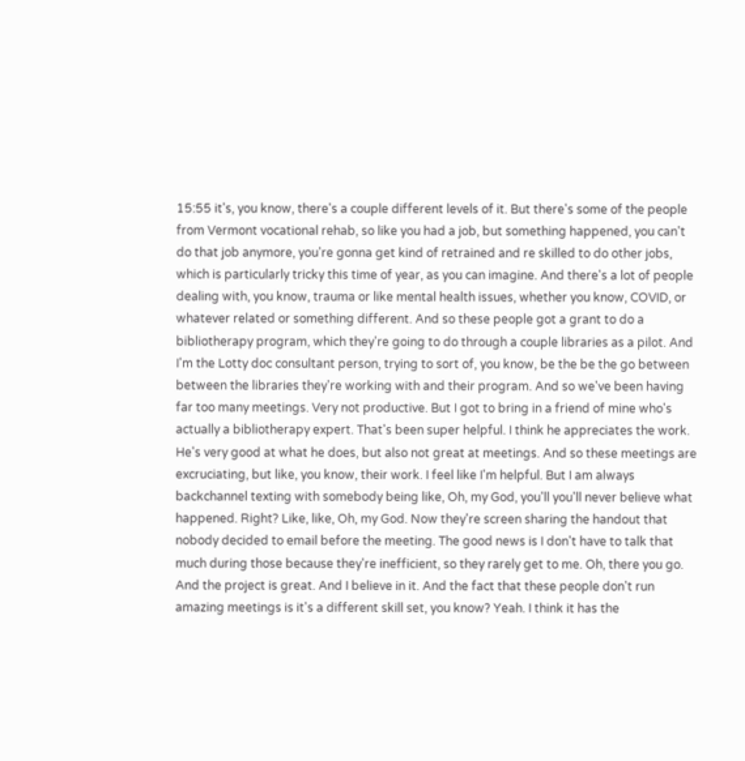15:55 it's, you know, there's a couple different levels of it. But there's some of the people from Vermont vocational rehab, so like you had a job, but something happened, you can't do that job anymore, you're gonna get kind of retrained and re skilled to do other jobs, which is particularly tricky this time of year, as you can imagine. And there's a lot of people dealing with, you know, trauma or like mental health issues, whether you know, COVID, or whatever related or something different. And so these people got a grant to do a bibliotherapy program, which they're going to do through a couple libraries as a pilot. And I'm the Lotty doc consultant person, trying to sort of, you know, be the be the go between between the libraries they're working with and their program. And so we've been having far too many meetings. Very not productive. But I got to bring in a friend of mine who's actually a bibliotherapy expert. That's been super helpful. I think he appreciates the work. He's very good at what he does, but also not great at meetings. And so these meetings are excruciating, but like, you know, their work. I feel like I'm helpful. But I am always backchannel texting with somebody being like, Oh, my God, you'll you'll never believe what happened. Right? Like, like, Oh, my God. Now they're screen sharing the handout that nobody decided to email before the meeting. The good news is I don't have to talk that much during those because they're inefficient, so they rarely get to me. Oh, there you go. And the project is great. And I believe in it. And the fact that these people don't run amazing meetings is it's a different skill set, you know? Yeah. I think it has the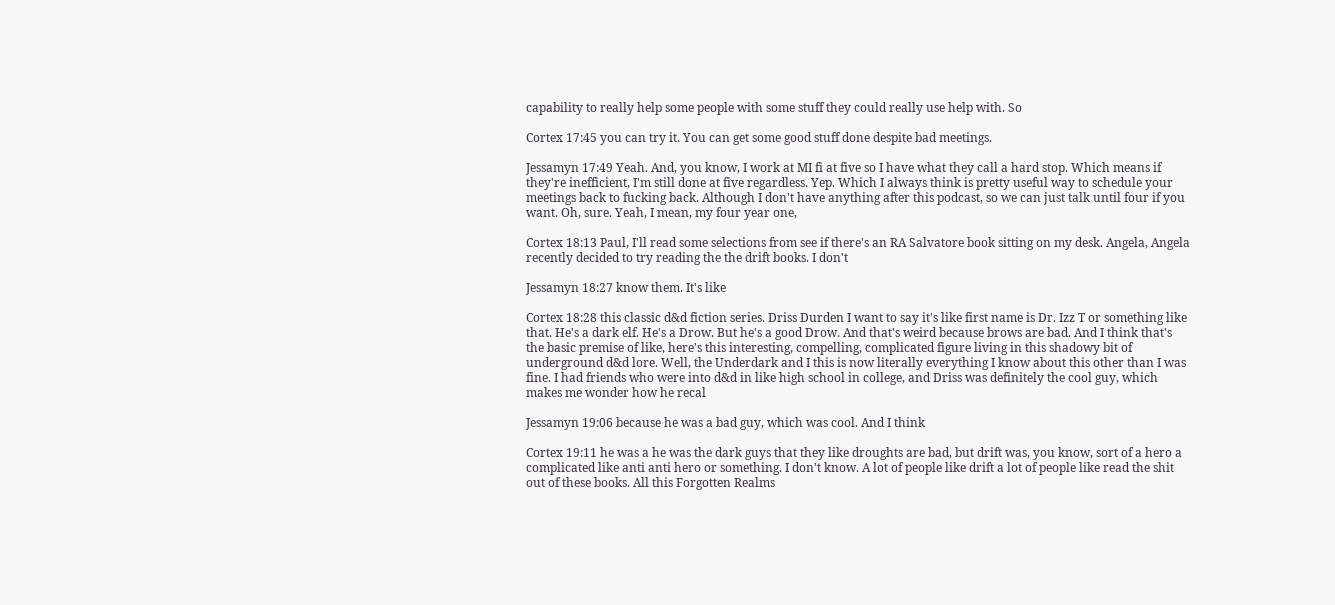capability to really help some people with some stuff they could really use help with. So

Cortex 17:45 you can try it. You can get some good stuff done despite bad meetings.

Jessamyn 17:49 Yeah. And, you know, I work at MI fi at five so I have what they call a hard stop. Which means if they're inefficient, I'm still done at five regardless. Yep. Which I always think is pretty useful way to schedule your meetings back to fucking back. Although I don't have anything after this podcast, so we can just talk until four if you want. Oh, sure. Yeah, I mean, my four year one,

Cortex 18:13 Paul, I'll read some selections from see if there's an RA Salvatore book sitting on my desk. Angela, Angela recently decided to try reading the the drift books. I don't

Jessamyn 18:27 know them. It's like

Cortex 18:28 this classic d&d fiction series. Driss Durden I want to say it's like first name is Dr. Izz T or something like that. He's a dark elf. He's a Drow. But he's a good Drow. And that's weird because brows are bad. And I think that's the basic premise of like, here's this interesting, compelling, complicated figure living in this shadowy bit of underground d&d lore. Well, the Underdark and I this is now literally everything I know about this other than I was fine. I had friends who were into d&d in like high school in college, and Driss was definitely the cool guy, which makes me wonder how he recal

Jessamyn 19:06 because he was a bad guy, which was cool. And I think

Cortex 19:11 he was a he was the dark guys that they like droughts are bad, but drift was, you know, sort of a hero a complicated like anti anti hero or something. I don't know. A lot of people like drift a lot of people like read the shit out of these books. All this Forgotten Realms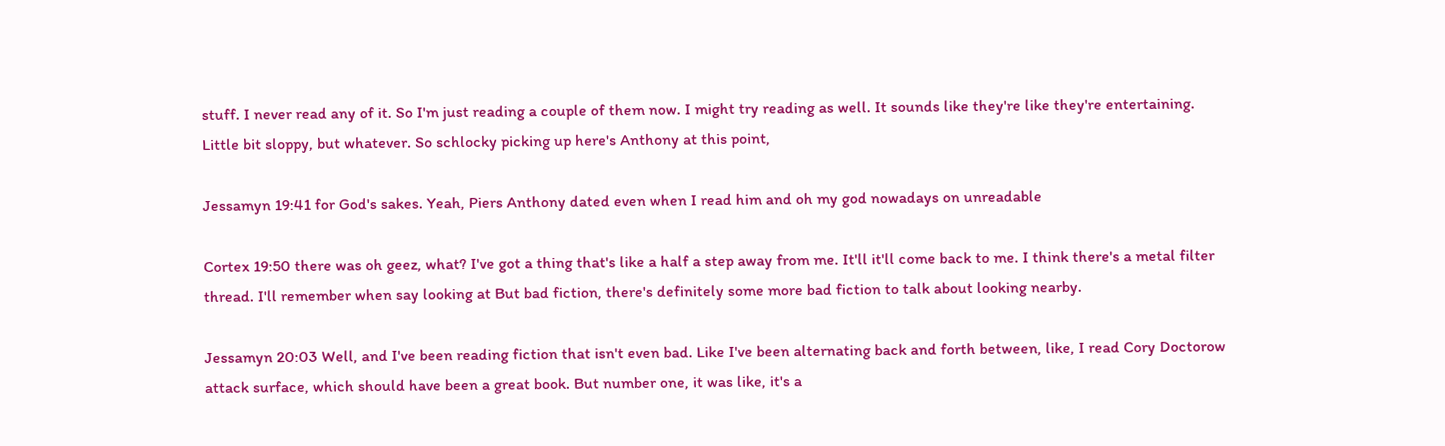stuff. I never read any of it. So I'm just reading a couple of them now. I might try reading as well. It sounds like they're like they're entertaining. Little bit sloppy, but whatever. So schlocky picking up here's Anthony at this point,

Jessamyn 19:41 for God's sakes. Yeah, Piers Anthony dated even when I read him and oh my god nowadays on unreadable

Cortex 19:50 there was oh geez, what? I've got a thing that's like a half a step away from me. It'll it'll come back to me. I think there's a metal filter thread. I'll remember when say looking at But bad fiction, there's definitely some more bad fiction to talk about looking nearby.

Jessamyn 20:03 Well, and I've been reading fiction that isn't even bad. Like I've been alternating back and forth between, like, I read Cory Doctorow attack surface, which should have been a great book. But number one, it was like, it's a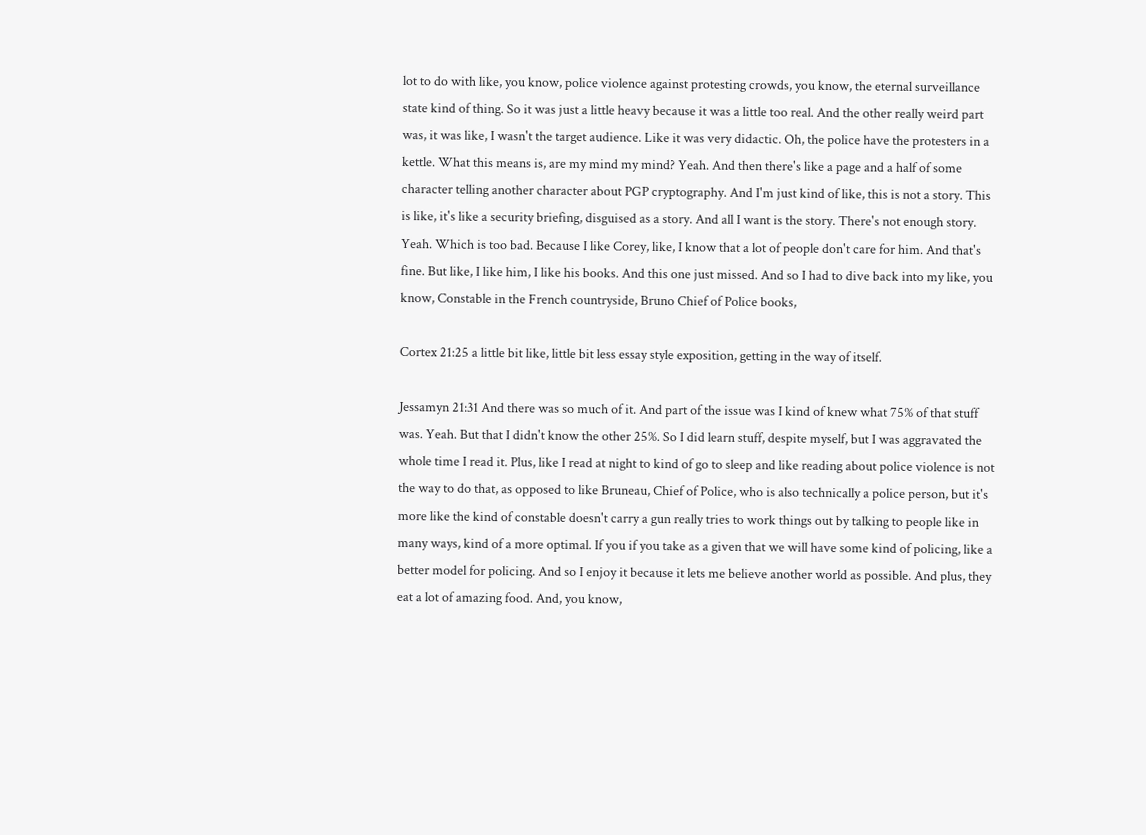lot to do with like, you know, police violence against protesting crowds, you know, the eternal surveillance state kind of thing. So it was just a little heavy because it was a little too real. And the other really weird part was, it was like, I wasn't the target audience. Like it was very didactic. Oh, the police have the protesters in a kettle. What this means is, are my mind my mind? Yeah. And then there's like a page and a half of some character telling another character about PGP cryptography. And I'm just kind of like, this is not a story. This is like, it's like a security briefing, disguised as a story. And all I want is the story. There's not enough story. Yeah. Which is too bad. Because I like Corey, like, I know that a lot of people don't care for him. And that's fine. But like, I like him, I like his books. And this one just missed. And so I had to dive back into my like, you know, Constable in the French countryside, Bruno Chief of Police books,

Cortex 21:25 a little bit like, little bit less essay style exposition, getting in the way of itself.

Jessamyn 21:31 And there was so much of it. And part of the issue was I kind of knew what 75% of that stuff was. Yeah. But that I didn't know the other 25%. So I did learn stuff, despite myself, but I was aggravated the whole time I read it. Plus, like I read at night to kind of go to sleep and like reading about police violence is not the way to do that, as opposed to like Bruneau, Chief of Police, who is also technically a police person, but it's more like the kind of constable doesn't carry a gun really tries to work things out by talking to people like in many ways, kind of a more optimal. If you if you take as a given that we will have some kind of policing, like a better model for policing. And so I enjoy it because it lets me believe another world as possible. And plus, they eat a lot of amazing food. And, you know,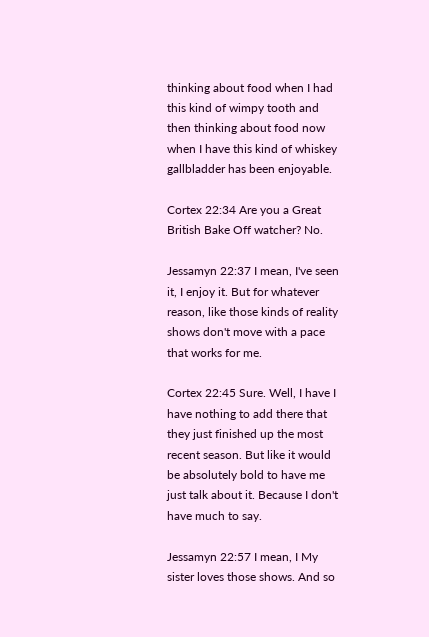thinking about food when I had this kind of wimpy tooth and then thinking about food now when I have this kind of whiskey gallbladder has been enjoyable.

Cortex 22:34 Are you a Great British Bake Off watcher? No.

Jessamyn 22:37 I mean, I've seen it, I enjoy it. But for whatever reason, like those kinds of reality shows don't move with a pace that works for me.

Cortex 22:45 Sure. Well, I have I have nothing to add there that they just finished up the most recent season. But like it would be absolutely bold to have me just talk about it. Because I don't have much to say.

Jessamyn 22:57 I mean, I My sister loves those shows. And so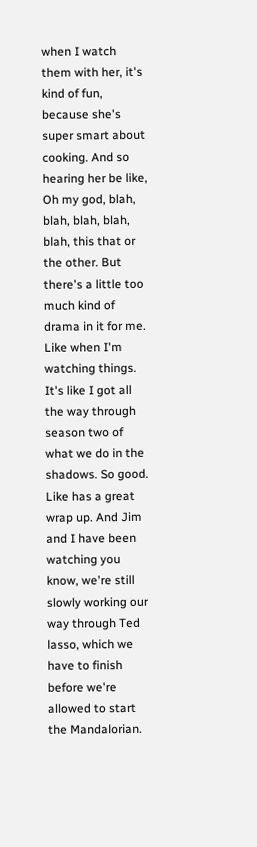when I watch them with her, it's kind of fun, because she's super smart about cooking. And so hearing her be like, Oh my god, blah, blah, blah, blah, blah, this that or the other. But there's a little too much kind of drama in it for me. Like when I'm watching things. It's like I got all the way through season two of what we do in the shadows. So good. Like has a great wrap up. And Jim and I have been watching you know, we're still slowly working our way through Ted lasso, which we have to finish before we're allowed to start the Mandalorian.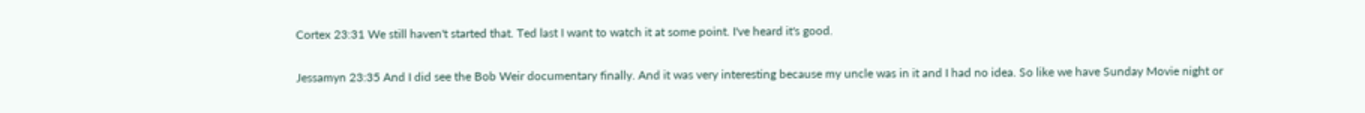Cortex 23:31 We still haven't started that. Ted last I want to watch it at some point. I've heard it's good.

Jessamyn 23:35 And I did see the Bob Weir documentary finally. And it was very interesting because my uncle was in it and I had no idea. So like we have Sunday Movie night or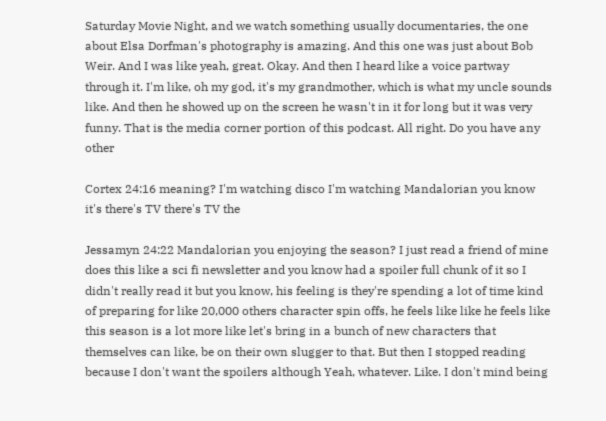Saturday Movie Night, and we watch something usually documentaries, the one about Elsa Dorfman's photography is amazing. And this one was just about Bob Weir. And I was like yeah, great. Okay. And then I heard like a voice partway through it. I'm like, oh my god, it's my grandmother, which is what my uncle sounds like. And then he showed up on the screen he wasn't in it for long but it was very funny. That is the media corner portion of this podcast. All right. Do you have any other

Cortex 24:16 meaning? I'm watching disco I'm watching Mandalorian you know it's there's TV there's TV the

Jessamyn 24:22 Mandalorian you enjoying the season? I just read a friend of mine does this like a sci fi newsletter and you know had a spoiler full chunk of it so I didn't really read it but you know, his feeling is they're spending a lot of time kind of preparing for like 20,000 others character spin offs, he feels like like he feels like this season is a lot more like let's bring in a bunch of new characters that themselves can like, be on their own slugger to that. But then I stopped reading because I don't want the spoilers although Yeah, whatever. Like. I don't mind being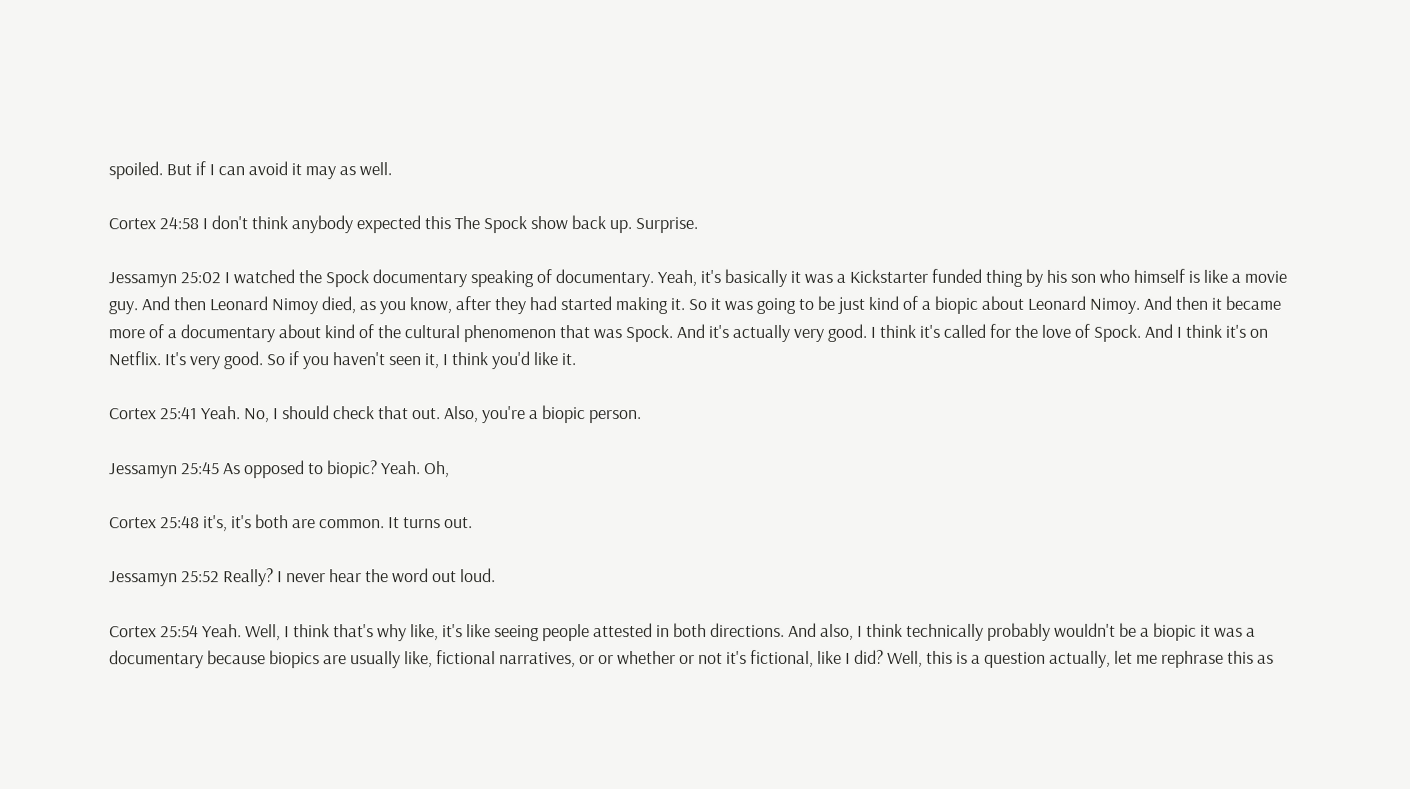spoiled. But if I can avoid it may as well.

Cortex 24:58 I don't think anybody expected this The Spock show back up. Surprise.

Jessamyn 25:02 I watched the Spock documentary speaking of documentary. Yeah, it's basically it was a Kickstarter funded thing by his son who himself is like a movie guy. And then Leonard Nimoy died, as you know, after they had started making it. So it was going to be just kind of a biopic about Leonard Nimoy. And then it became more of a documentary about kind of the cultural phenomenon that was Spock. And it's actually very good. I think it's called for the love of Spock. And I think it's on Netflix. It's very good. So if you haven't seen it, I think you'd like it.

Cortex 25:41 Yeah. No, I should check that out. Also, you're a biopic person.

Jessamyn 25:45 As opposed to biopic? Yeah. Oh,

Cortex 25:48 it's, it's both are common. It turns out.

Jessamyn 25:52 Really? I never hear the word out loud.

Cortex 25:54 Yeah. Well, I think that's why like, it's like seeing people attested in both directions. And also, I think technically probably wouldn't be a biopic it was a documentary because biopics are usually like, fictional narratives, or or whether or not it's fictional, like I did? Well, this is a question actually, let me rephrase this as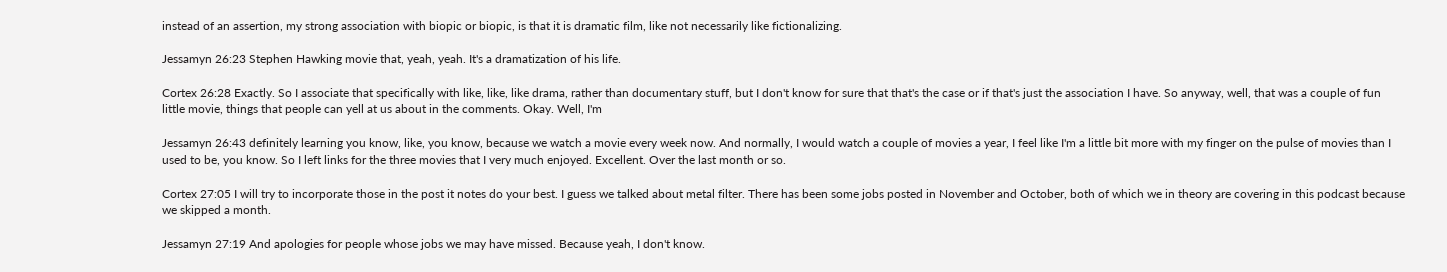instead of an assertion, my strong association with biopic or biopic, is that it is dramatic film, like not necessarily like fictionalizing.

Jessamyn 26:23 Stephen Hawking movie that, yeah, yeah. It's a dramatization of his life.

Cortex 26:28 Exactly. So I associate that specifically with like, like, like drama, rather than documentary stuff, but I don't know for sure that that's the case or if that's just the association I have. So anyway, well, that was a couple of fun little movie, things that people can yell at us about in the comments. Okay. Well, I'm

Jessamyn 26:43 definitely learning you know, like, you know, because we watch a movie every week now. And normally, I would watch a couple of movies a year, I feel like I'm a little bit more with my finger on the pulse of movies than I used to be, you know. So I left links for the three movies that I very much enjoyed. Excellent. Over the last month or so.

Cortex 27:05 I will try to incorporate those in the post it notes do your best. I guess we talked about metal filter. There has been some jobs posted in November and October, both of which we in theory are covering in this podcast because we skipped a month.

Jessamyn 27:19 And apologies for people whose jobs we may have missed. Because yeah, I don't know.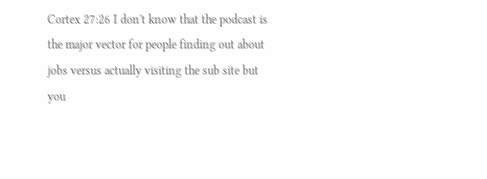Cortex 27:26 I don't know that the podcast is the major vector for people finding out about jobs versus actually visiting the sub site but you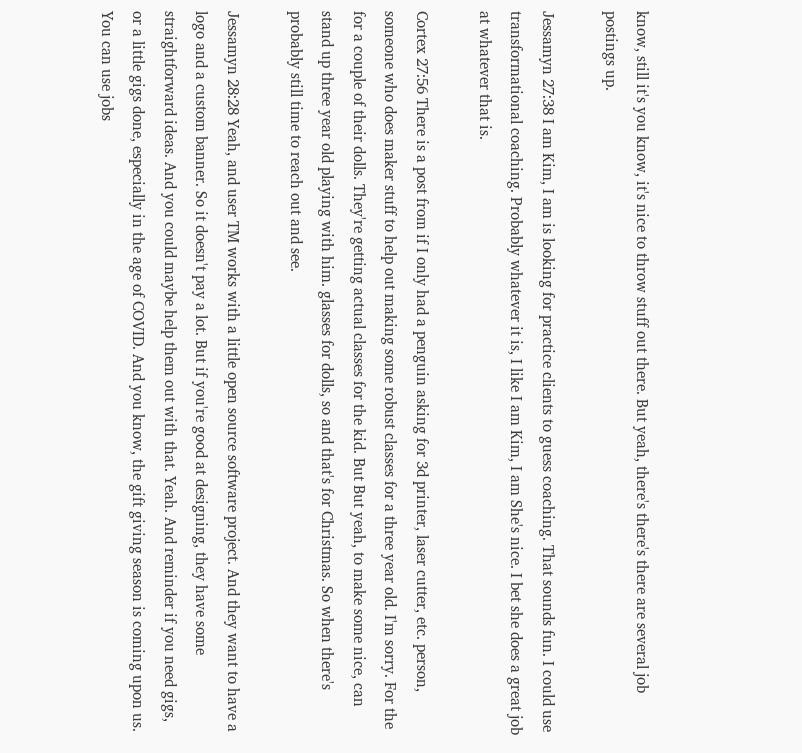know, still it's you know, it's nice to throw stuff out there. But yeah, there's there's there are several job postings up.

Jessamyn 27:38 I am Kim, I am is looking for practice clients to guess coaching. That sounds fun. I could use transformational coaching. Probably whatever it is, I like I am Kim, I am She's nice. I bet she does a great job at whatever that is.

Cortex 27:56 There is a post from if I only had a penguin asking for 3d printer, laser cutter, etc. person, someone who does maker stuff to help out making some robust classes for a three year old. I'm sorry. For the for a couple of their dolls. They're getting actual classes for the kid. But But yeah, to make some nice, can stand up three year old playing with him. glasses for dolls, so and that's for Christmas. So when there's probably still time to reach out and see.

Jessamyn 28:28 Yeah, and user TM works with a little open source software project. And they want to have a logo and a custom banner. So it doesn't pay a lot. But if you're good at designing, they have some straightforward ideas. And you could maybe help them out with that. Yeah. And reminder if you need gigs, or a little gigs done, especially in the age of COVID. And you know, the gift giving season is coming upon us. You can use jobs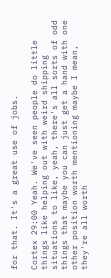for that. It's a great use of jobs.

Cortex 29:00 Yeah. We've seen people do little things like helping out with weird shipping situations to like, yeah, there's all sorts of odd things that maybe you can just get a hand with one other position worth mentioning maybe I mean, they're all worth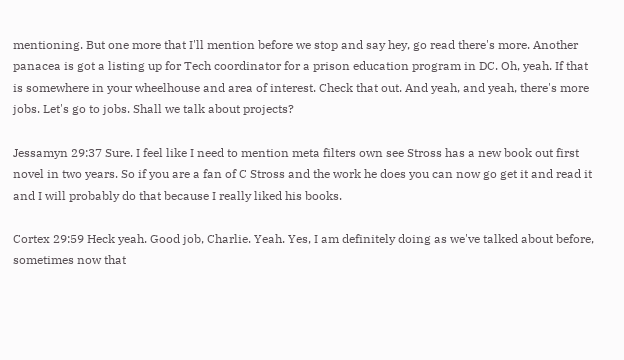mentioning. But one more that I'll mention before we stop and say hey, go read there's more. Another panacea is got a listing up for Tech coordinator for a prison education program in DC. Oh, yeah. If that is somewhere in your wheelhouse and area of interest. Check that out. And yeah, and yeah, there's more jobs. Let's go to jobs. Shall we talk about projects?

Jessamyn 29:37 Sure. I feel like I need to mention meta filters own see Stross has a new book out first novel in two years. So if you are a fan of C Stross and the work he does you can now go get it and read it and I will probably do that because I really liked his books.

Cortex 29:59 Heck yeah. Good job, Charlie. Yeah. Yes, I am definitely doing as we've talked about before, sometimes now that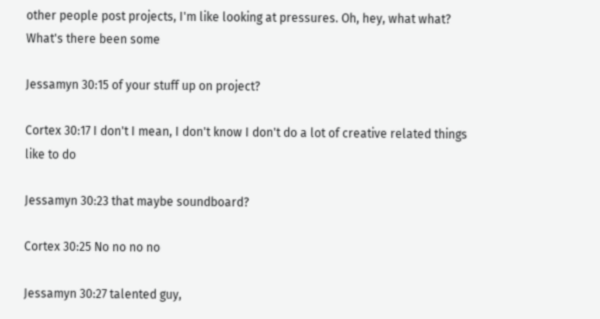other people post projects, I'm like looking at pressures. Oh, hey, what what? What's there been some

Jessamyn 30:15 of your stuff up on project?

Cortex 30:17 I don't I mean, I don't know I don't do a lot of creative related things like to do

Jessamyn 30:23 that maybe soundboard?

Cortex 30:25 No no no no

Jessamyn 30:27 talented guy,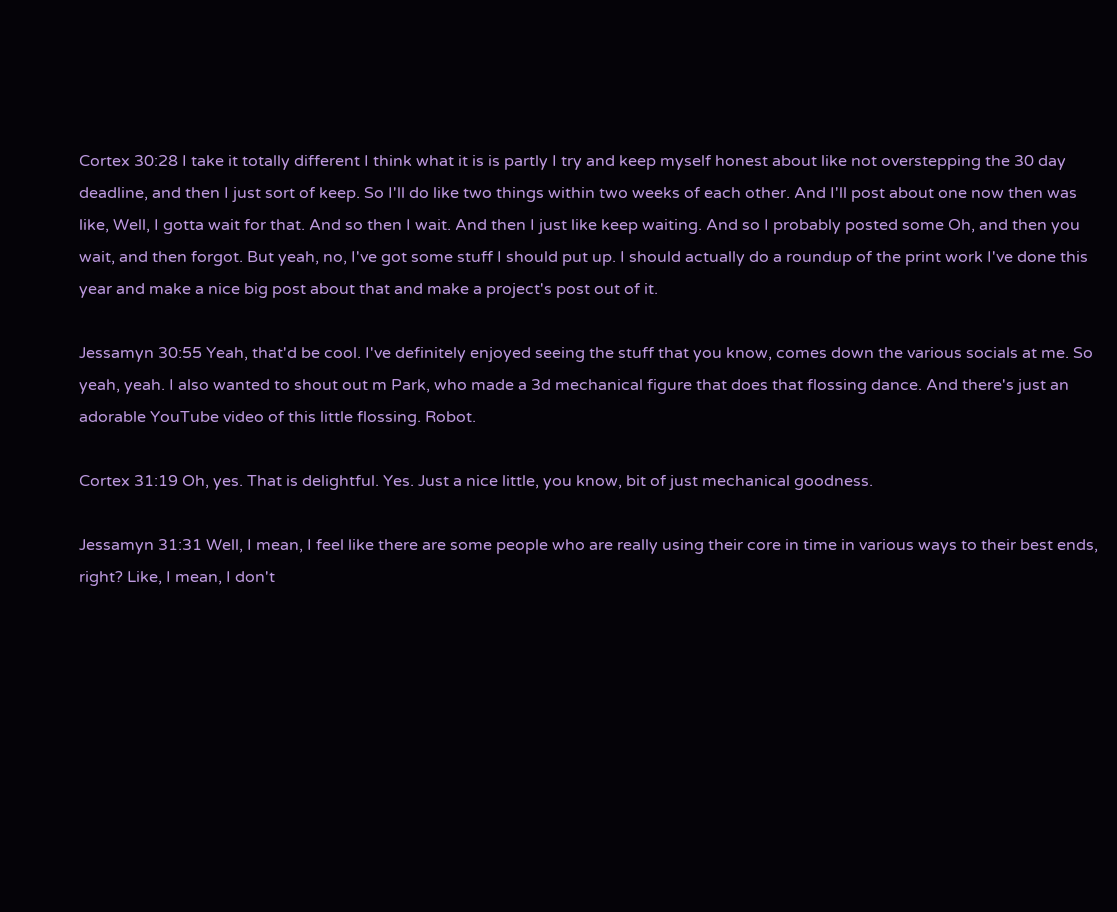Cortex 30:28 I take it totally different I think what it is is partly I try and keep myself honest about like not overstepping the 30 day deadline, and then I just sort of keep. So I'll do like two things within two weeks of each other. And I'll post about one now then was like, Well, I gotta wait for that. And so then I wait. And then I just like keep waiting. And so I probably posted some Oh, and then you wait, and then forgot. But yeah, no, I've got some stuff I should put up. I should actually do a roundup of the print work I've done this year and make a nice big post about that and make a project's post out of it.

Jessamyn 30:55 Yeah, that'd be cool. I've definitely enjoyed seeing the stuff that you know, comes down the various socials at me. So yeah, yeah. I also wanted to shout out m Park, who made a 3d mechanical figure that does that flossing dance. And there's just an adorable YouTube video of this little flossing. Robot.

Cortex 31:19 Oh, yes. That is delightful. Yes. Just a nice little, you know, bit of just mechanical goodness.

Jessamyn 31:31 Well, I mean, I feel like there are some people who are really using their core in time in various ways to their best ends, right? Like, I mean, I don't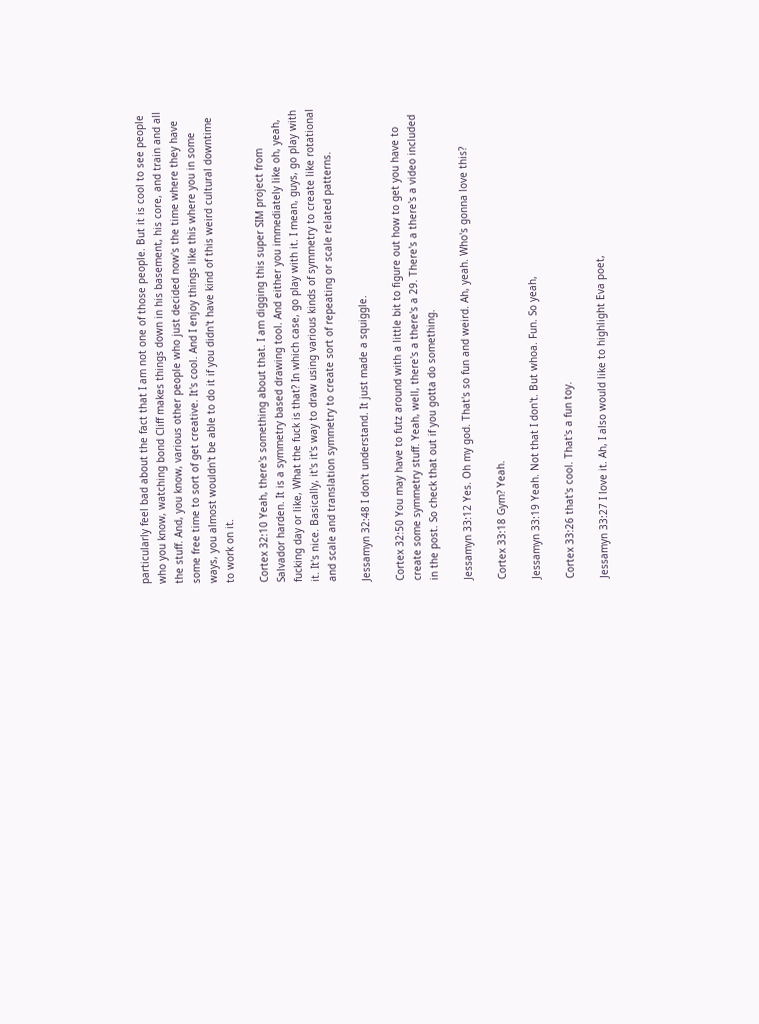particularly feel bad about the fact that I am not one of those people. But it is cool to see people who you know, watching bond Cliff makes things down in his basement, his core, and train and all the stuff. And, you know, various other people who just decided now's the time where they have some free time to sort of get creative. It's cool. And I enjoy things like this where you in some ways, you almost wouldn't be able to do it if you didn't have kind of this weird cultural downtime to work on it.

Cortex 32:10 Yeah, there's something about that. I am digging this super SIM project from Salvador harden. It is a symmetry based drawing tool. And either you immediately like oh, yeah, fucking day or like, What the fuck is that? In which case, go play with it. I mean, guys, go play with it. It's nice. Basically, it's it's way to draw using various kinds of symmetry to create like rotational and scale and translation symmetry to create sort of repeating or scale related patterns.

Jessamyn 32:48 I don't understand. It just made a squiggle.

Cortex 32:50 You may have to futz around with a little bit to figure out how to get you have to create some symmetry stuff. Yeah, well, there's a there's a 29. There's a there's a video included in the post. So check that out if you gotta do something.

Jessamyn 33:12 Yes. Oh my god. That's so fun and weird. Ah, yeah. Who's gonna love this?

Cortex 33:18 Gym? Yeah.

Jessamyn 33:19 Yeah. Not that I don't. But whoa. Fun. So yeah,

Cortex 33:26 that's cool. That's a fun toy.

Jessamyn 33:27 I love it. Ah, I also would like to highlight Eva poet,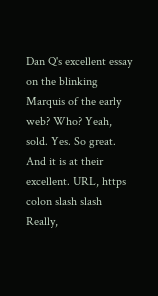Dan Q's excellent essay on the blinking Marquis of the early web? Who? Yeah, sold. Yes. So great. And it is at their excellent. URL, https colon slash slash Really,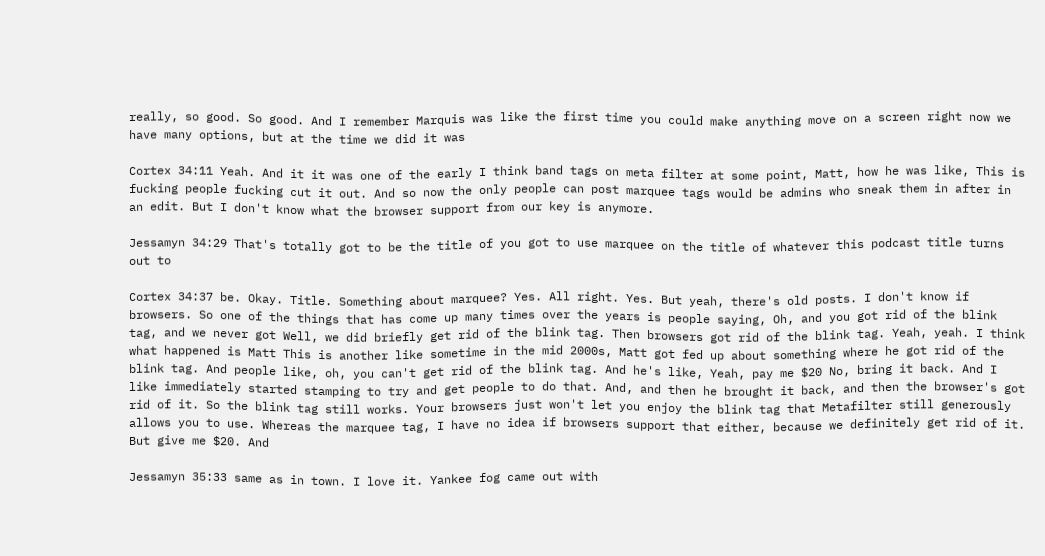really, so good. So good. And I remember Marquis was like the first time you could make anything move on a screen right now we have many options, but at the time we did it was

Cortex 34:11 Yeah. And it it was one of the early I think band tags on meta filter at some point, Matt, how he was like, This is fucking people fucking cut it out. And so now the only people can post marquee tags would be admins who sneak them in after in an edit. But I don't know what the browser support from our key is anymore.

Jessamyn 34:29 That's totally got to be the title of you got to use marquee on the title of whatever this podcast title turns out to

Cortex 34:37 be. Okay. Title. Something about marquee? Yes. All right. Yes. But yeah, there's old posts. I don't know if browsers. So one of the things that has come up many times over the years is people saying, Oh, and you got rid of the blink tag, and we never got Well, we did briefly get rid of the blink tag. Then browsers got rid of the blink tag. Yeah, yeah. I think what happened is Matt This is another like sometime in the mid 2000s, Matt got fed up about something where he got rid of the blink tag. And people like, oh, you can't get rid of the blink tag. And he's like, Yeah, pay me $20 No, bring it back. And I like immediately started stamping to try and get people to do that. And, and then he brought it back, and then the browser's got rid of it. So the blink tag still works. Your browsers just won't let you enjoy the blink tag that Metafilter still generously allows you to use. Whereas the marquee tag, I have no idea if browsers support that either, because we definitely get rid of it. But give me $20. And

Jessamyn 35:33 same as in town. I love it. Yankee fog came out with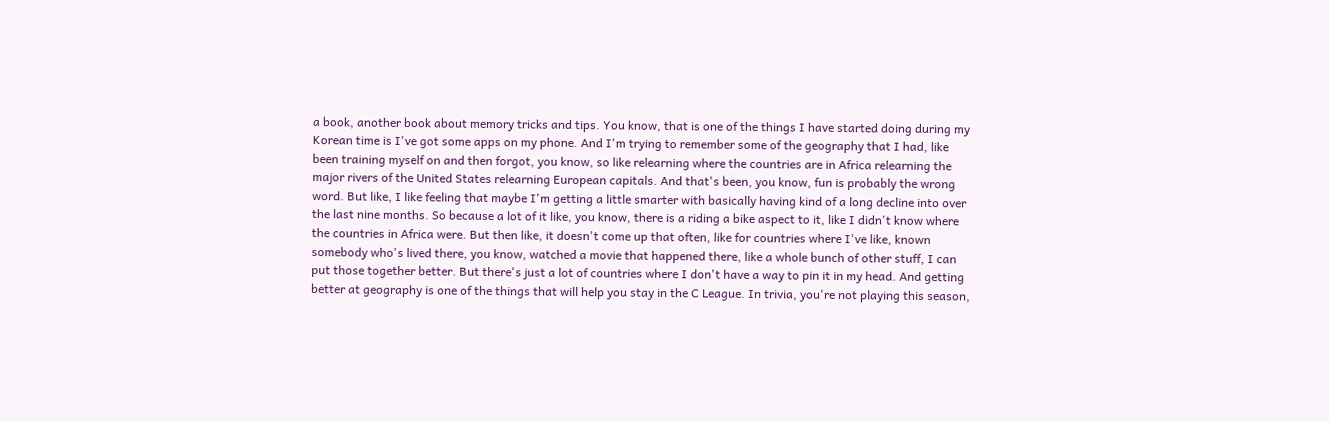a book, another book about memory tricks and tips. You know, that is one of the things I have started doing during my Korean time is I've got some apps on my phone. And I'm trying to remember some of the geography that I had, like been training myself on and then forgot, you know, so like relearning where the countries are in Africa relearning the major rivers of the United States relearning European capitals. And that's been, you know, fun is probably the wrong word. But like, I like feeling that maybe I'm getting a little smarter with basically having kind of a long decline into over the last nine months. So because a lot of it like, you know, there is a riding a bike aspect to it, like I didn't know where the countries in Africa were. But then like, it doesn't come up that often, like for countries where I've like, known somebody who's lived there, you know, watched a movie that happened there, like a whole bunch of other stuff, I can put those together better. But there's just a lot of countries where I don't have a way to pin it in my head. And getting better at geography is one of the things that will help you stay in the C League. In trivia, you're not playing this season,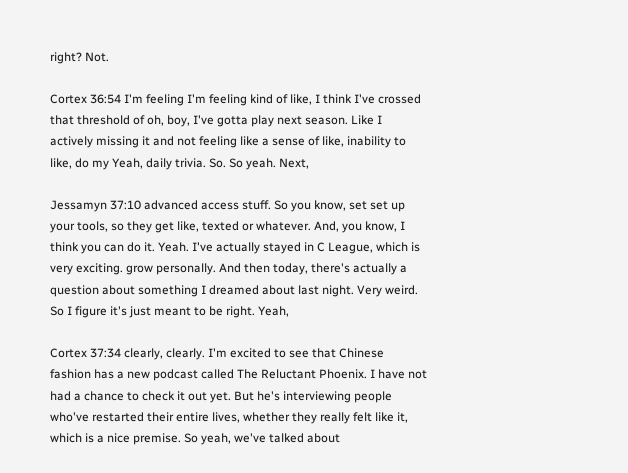right? Not.

Cortex 36:54 I'm feeling I'm feeling kind of like, I think I've crossed that threshold of oh, boy, I've gotta play next season. Like I actively missing it and not feeling like a sense of like, inability to like, do my Yeah, daily trivia. So. So yeah. Next,

Jessamyn 37:10 advanced access stuff. So you know, set set up your tools, so they get like, texted or whatever. And, you know, I think you can do it. Yeah. I've actually stayed in C League, which is very exciting. grow personally. And then today, there's actually a question about something I dreamed about last night. Very weird. So I figure it's just meant to be right. Yeah,

Cortex 37:34 clearly, clearly. I'm excited to see that Chinese fashion has a new podcast called The Reluctant Phoenix. I have not had a chance to check it out yet. But he's interviewing people who've restarted their entire lives, whether they really felt like it, which is a nice premise. So yeah, we've talked about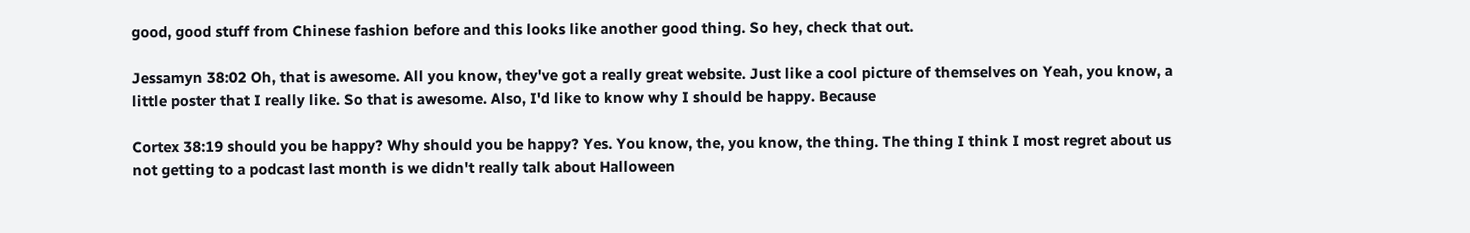good, good stuff from Chinese fashion before and this looks like another good thing. So hey, check that out.

Jessamyn 38:02 Oh, that is awesome. All you know, they've got a really great website. Just like a cool picture of themselves on Yeah, you know, a little poster that I really like. So that is awesome. Also, I'd like to know why I should be happy. Because

Cortex 38:19 should you be happy? Why should you be happy? Yes. You know, the, you know, the thing. The thing I think I most regret about us not getting to a podcast last month is we didn't really talk about Halloween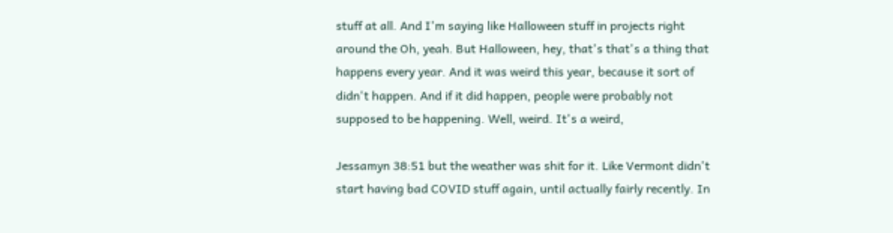stuff at all. And I'm saying like Halloween stuff in projects right around the Oh, yeah. But Halloween, hey, that's that's a thing that happens every year. And it was weird this year, because it sort of didn't happen. And if it did happen, people were probably not supposed to be happening. Well, weird. It's a weird,

Jessamyn 38:51 but the weather was shit for it. Like Vermont didn't start having bad COVID stuff again, until actually fairly recently. In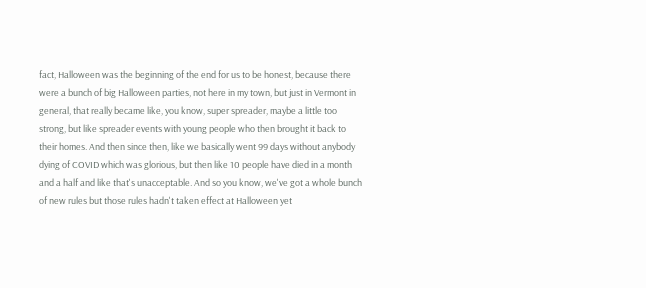fact, Halloween was the beginning of the end for us to be honest, because there were a bunch of big Halloween parties, not here in my town, but just in Vermont in general, that really became like, you know, super spreader, maybe a little too strong, but like spreader events with young people who then brought it back to their homes. And then since then, like we basically went 99 days without anybody dying of COVID which was glorious, but then like 10 people have died in a month and a half and like that's unacceptable. And so you know, we've got a whole bunch of new rules but those rules hadn't taken effect at Halloween yet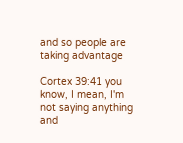and so people are taking advantage

Cortex 39:41 you know, I mean, I'm not saying anything and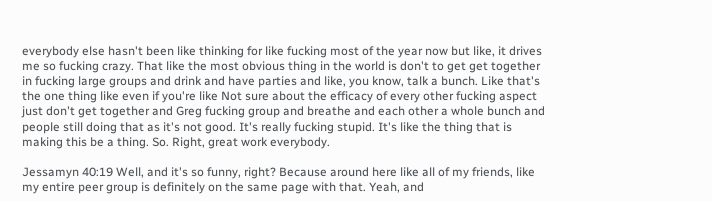everybody else hasn't been like thinking for like fucking most of the year now but like, it drives me so fucking crazy. That like the most obvious thing in the world is don't to get get together in fucking large groups and drink and have parties and like, you know, talk a bunch. Like that's the one thing like even if you're like Not sure about the efficacy of every other fucking aspect just don't get together and Greg fucking group and breathe and each other a whole bunch and people still doing that as it's not good. It's really fucking stupid. It's like the thing that is making this be a thing. So. Right, great work everybody.

Jessamyn 40:19 Well, and it's so funny, right? Because around here like all of my friends, like my entire peer group is definitely on the same page with that. Yeah, and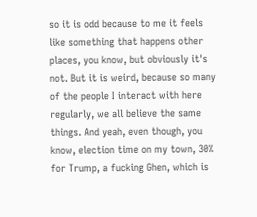so it is odd because to me it feels like something that happens other places, you know, but obviously it's not. But it is weird, because so many of the people I interact with here regularly, we all believe the same things. And yeah, even though, you know, election time on my town, 30% for Trump, a fucking Ghen, which is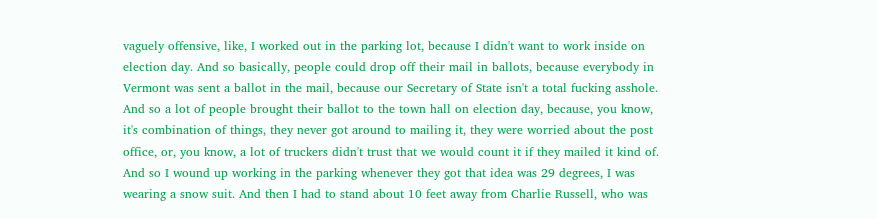vaguely offensive, like, I worked out in the parking lot, because I didn't want to work inside on election day. And so basically, people could drop off their mail in ballots, because everybody in Vermont was sent a ballot in the mail, because our Secretary of State isn't a total fucking asshole. And so a lot of people brought their ballot to the town hall on election day, because, you know, it's combination of things, they never got around to mailing it, they were worried about the post office, or, you know, a lot of truckers didn't trust that we would count it if they mailed it kind of. And so I wound up working in the parking whenever they got that idea was 29 degrees, I was wearing a snow suit. And then I had to stand about 10 feet away from Charlie Russell, who was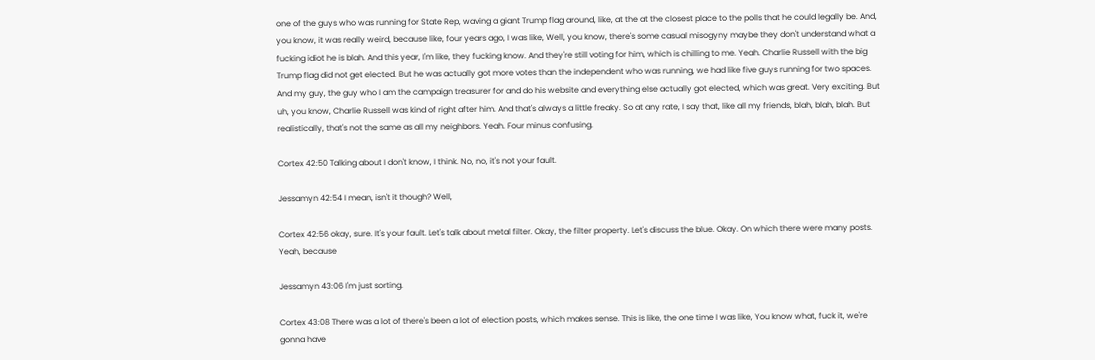one of the guys who was running for State Rep, waving a giant Trump flag around, like, at the at the closest place to the polls that he could legally be. And, you know, it was really weird, because like, four years ago, I was like, Well, you know, there's some casual misogyny maybe they don't understand what a fucking idiot he is blah. And this year, I'm like, they fucking know. And they're still voting for him, which is chilling to me. Yeah. Charlie Russell with the big Trump flag did not get elected. But he was actually got more votes than the independent who was running, we had like five guys running for two spaces. And my guy, the guy who I am the campaign treasurer for and do his website and everything else actually got elected, which was great. Very exciting. But uh, you know, Charlie Russell was kind of right after him. And that's always a little freaky. So at any rate, I say that, like all my friends, blah, blah, blah. But realistically, that's not the same as all my neighbors. Yeah. Four minus confusing.

Cortex 42:50 Talking about I don't know, I think. No, no, it's not your fault.

Jessamyn 42:54 I mean, isn't it though? Well,

Cortex 42:56 okay, sure. It's your fault. Let's talk about metal filter. Okay, the filter property. Let's discuss the blue. Okay. On which there were many posts. Yeah, because

Jessamyn 43:06 I'm just sorting.

Cortex 43:08 There was a lot of there's been a lot of election posts, which makes sense. This is like, the one time I was like, You know what, fuck it, we're gonna have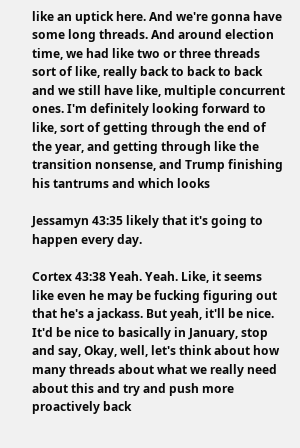like an uptick here. And we're gonna have some long threads. And around election time, we had like two or three threads sort of like, really back to back to back and we still have like, multiple concurrent ones. I'm definitely looking forward to like, sort of getting through the end of the year, and getting through like the transition nonsense, and Trump finishing his tantrums and which looks

Jessamyn 43:35 likely that it's going to happen every day.

Cortex 43:38 Yeah. Yeah. Like, it seems like even he may be fucking figuring out that he's a jackass. But yeah, it'll be nice. It'd be nice to basically in January, stop and say, Okay, well, let's think about how many threads about what we really need about this and try and push more proactively back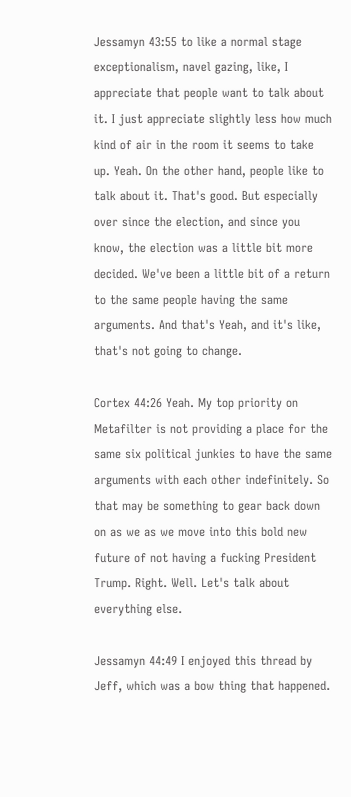Jessamyn 43:55 to like a normal stage exceptionalism, navel gazing, like, I appreciate that people want to talk about it. I just appreciate slightly less how much kind of air in the room it seems to take up. Yeah. On the other hand, people like to talk about it. That's good. But especially over since the election, and since you know, the election was a little bit more decided. We've been a little bit of a return to the same people having the same arguments. And that's Yeah, and it's like, that's not going to change.

Cortex 44:26 Yeah. My top priority on Metafilter is not providing a place for the same six political junkies to have the same arguments with each other indefinitely. So that may be something to gear back down on as we as we move into this bold new future of not having a fucking President Trump. Right. Well. Let's talk about everything else.

Jessamyn 44:49 I enjoyed this thread by Jeff, which was a bow thing that happened.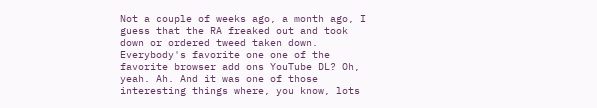Not a couple of weeks ago, a month ago, I guess that the RA freaked out and took down or ordered tweed taken down. Everybody's favorite one one of the favorite browser add ons YouTube DL? Oh, yeah. Ah. And it was one of those interesting things where, you know, lots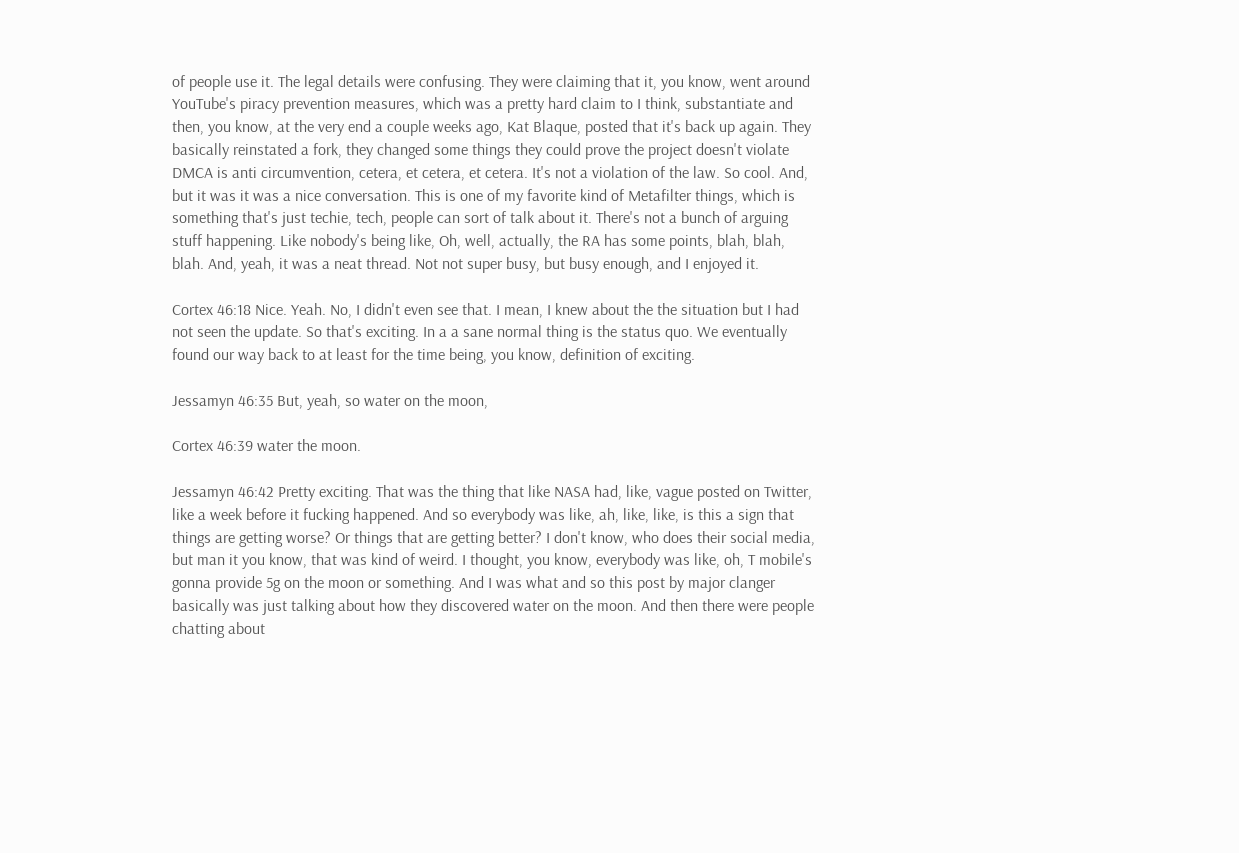of people use it. The legal details were confusing. They were claiming that it, you know, went around YouTube's piracy prevention measures, which was a pretty hard claim to I think, substantiate and then, you know, at the very end a couple weeks ago, Kat Blaque, posted that it's back up again. They basically reinstated a fork, they changed some things they could prove the project doesn't violate DMCA is anti circumvention, cetera, et cetera, et cetera. It's not a violation of the law. So cool. And, but it was it was a nice conversation. This is one of my favorite kind of Metafilter things, which is something that's just techie, tech, people can sort of talk about it. There's not a bunch of arguing stuff happening. Like nobody's being like, Oh, well, actually, the RA has some points, blah, blah, blah. And, yeah, it was a neat thread. Not not super busy, but busy enough, and I enjoyed it.

Cortex 46:18 Nice. Yeah. No, I didn't even see that. I mean, I knew about the the situation but I had not seen the update. So that's exciting. In a a sane normal thing is the status quo. We eventually found our way back to at least for the time being, you know, definition of exciting.

Jessamyn 46:35 But, yeah, so water on the moon,

Cortex 46:39 water the moon.

Jessamyn 46:42 Pretty exciting. That was the thing that like NASA had, like, vague posted on Twitter, like a week before it fucking happened. And so everybody was like, ah, like, like, is this a sign that things are getting worse? Or things that are getting better? I don't know, who does their social media, but man it you know, that was kind of weird. I thought, you know, everybody was like, oh, T mobile's gonna provide 5g on the moon or something. And I was what and so this post by major clanger basically was just talking about how they discovered water on the moon. And then there were people chatting about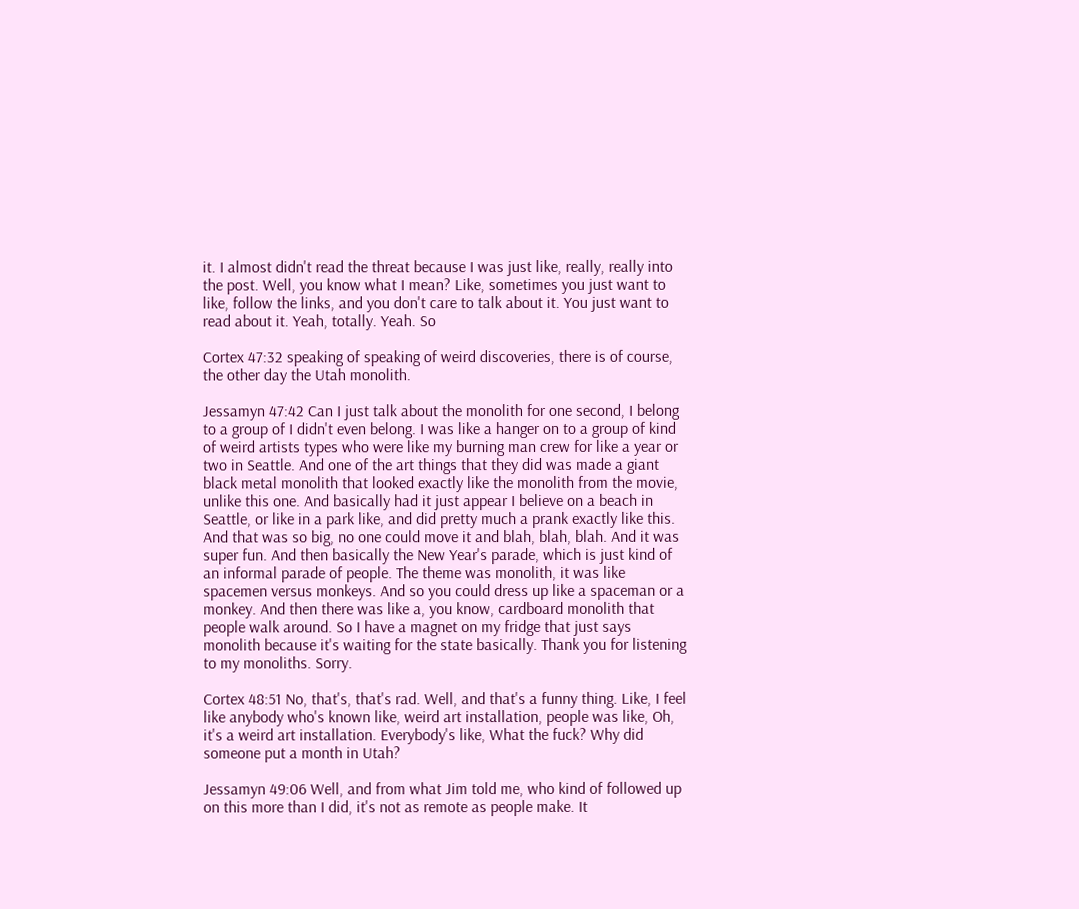it. I almost didn't read the threat because I was just like, really, really into the post. Well, you know what I mean? Like, sometimes you just want to like, follow the links, and you don't care to talk about it. You just want to read about it. Yeah, totally. Yeah. So

Cortex 47:32 speaking of speaking of weird discoveries, there is of course, the other day the Utah monolith.

Jessamyn 47:42 Can I just talk about the monolith for one second, I belong to a group of I didn't even belong. I was like a hanger on to a group of kind of weird artists types who were like my burning man crew for like a year or two in Seattle. And one of the art things that they did was made a giant black metal monolith that looked exactly like the monolith from the movie, unlike this one. And basically had it just appear I believe on a beach in Seattle, or like in a park like, and did pretty much a prank exactly like this. And that was so big, no one could move it and blah, blah, blah. And it was super fun. And then basically the New Year's parade, which is just kind of an informal parade of people. The theme was monolith, it was like spacemen versus monkeys. And so you could dress up like a spaceman or a monkey. And then there was like a, you know, cardboard monolith that people walk around. So I have a magnet on my fridge that just says monolith because it's waiting for the state basically. Thank you for listening to my monoliths. Sorry.

Cortex 48:51 No, that's, that's rad. Well, and that's a funny thing. Like, I feel like anybody who's known like, weird art installation, people was like, Oh, it's a weird art installation. Everybody's like, What the fuck? Why did someone put a month in Utah?

Jessamyn 49:06 Well, and from what Jim told me, who kind of followed up on this more than I did, it's not as remote as people make. It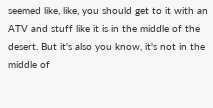seemed like, like, you should get to it with an ATV and stuff like it is in the middle of the desert. But it's also you know, it's not in the middle of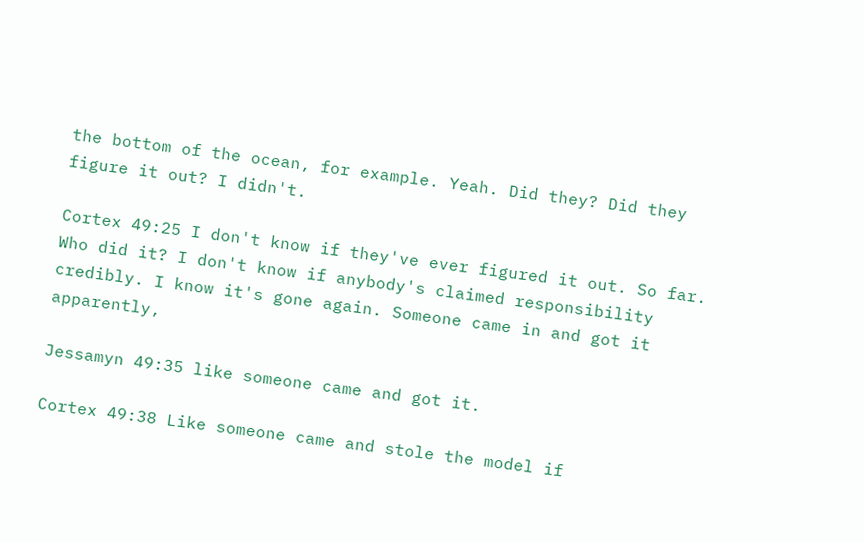the bottom of the ocean, for example. Yeah. Did they? Did they figure it out? I didn't.

Cortex 49:25 I don't know if they've ever figured it out. So far. Who did it? I don't know if anybody's claimed responsibility credibly. I know it's gone again. Someone came in and got it apparently,

Jessamyn 49:35 like someone came and got it.

Cortex 49:38 Like someone came and stole the model if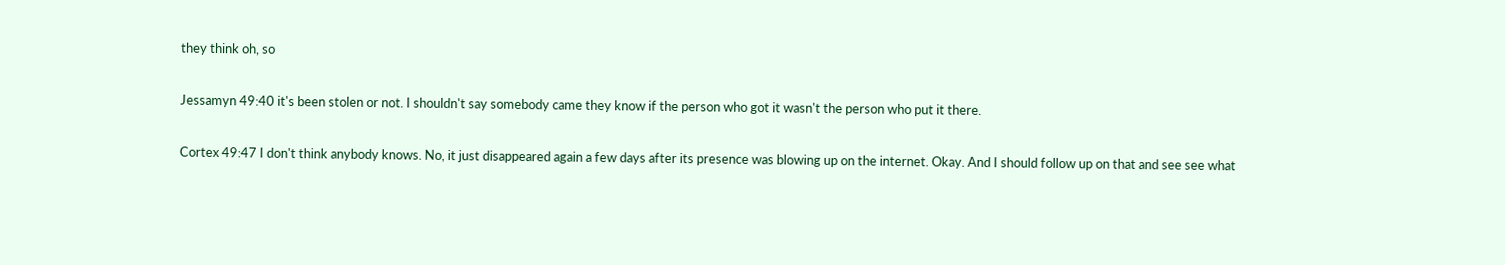they think oh, so

Jessamyn 49:40 it's been stolen or not. I shouldn't say somebody came they know if the person who got it wasn't the person who put it there.

Cortex 49:47 I don't think anybody knows. No, it just disappeared again a few days after its presence was blowing up on the internet. Okay. And I should follow up on that and see see what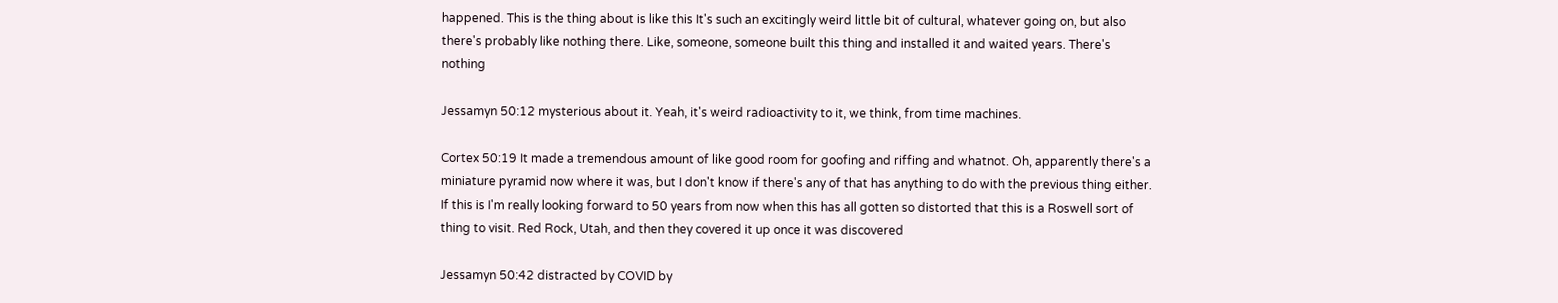happened. This is the thing about is like this It's such an excitingly weird little bit of cultural, whatever going on, but also there's probably like nothing there. Like, someone, someone built this thing and installed it and waited years. There's nothing

Jessamyn 50:12 mysterious about it. Yeah, it's weird radioactivity to it, we think, from time machines.

Cortex 50:19 It made a tremendous amount of like good room for goofing and riffing and whatnot. Oh, apparently there's a miniature pyramid now where it was, but I don't know if there's any of that has anything to do with the previous thing either. If this is I'm really looking forward to 50 years from now when this has all gotten so distorted that this is a Roswell sort of thing to visit. Red Rock, Utah, and then they covered it up once it was discovered

Jessamyn 50:42 distracted by COVID by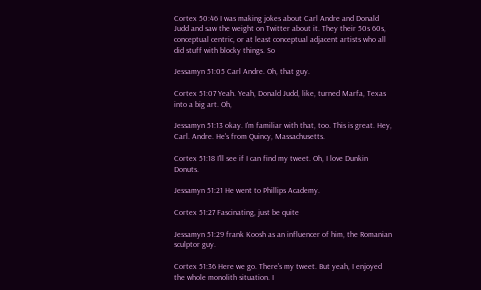Cortex 50:46 I was making jokes about Carl Andre and Donald Judd and saw the weight on Twitter about it. They their 50s 60s, conceptual centric, or at least conceptual adjacent artists who all did stuff with blocky things. So

Jessamyn 51:05 Carl Andre. Oh, that guy.

Cortex 51:07 Yeah. Yeah, Donald Judd, like, turned Marfa, Texas into a big art. Oh,

Jessamyn 51:13 okay. I'm familiar with that, too. This is great. Hey, Carl. Andre. He's from Quincy, Massachusetts.

Cortex 51:18 I'll see if I can find my tweet. Oh, I love Dunkin Donuts.

Jessamyn 51:21 He went to Phillips Academy.

Cortex 51:27 Fascinating, just be quite

Jessamyn 51:29 frank Koosh as an influencer of him, the Romanian sculptor guy.

Cortex 51:36 Here we go. There's my tweet. But yeah, I enjoyed the whole monolith situation. I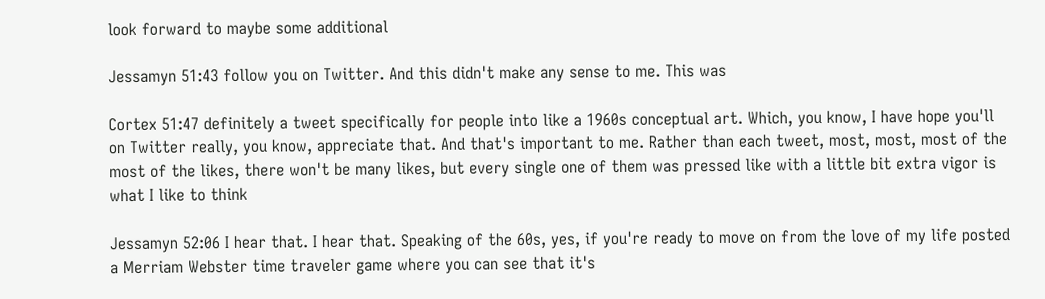look forward to maybe some additional

Jessamyn 51:43 follow you on Twitter. And this didn't make any sense to me. This was

Cortex 51:47 definitely a tweet specifically for people into like a 1960s conceptual art. Which, you know, I have hope you'll on Twitter really, you know, appreciate that. And that's important to me. Rather than each tweet, most, most, most of the most of the likes, there won't be many likes, but every single one of them was pressed like with a little bit extra vigor is what I like to think

Jessamyn 52:06 I hear that. I hear that. Speaking of the 60s, yes, if you're ready to move on from the love of my life posted a Merriam Webster time traveler game where you can see that it's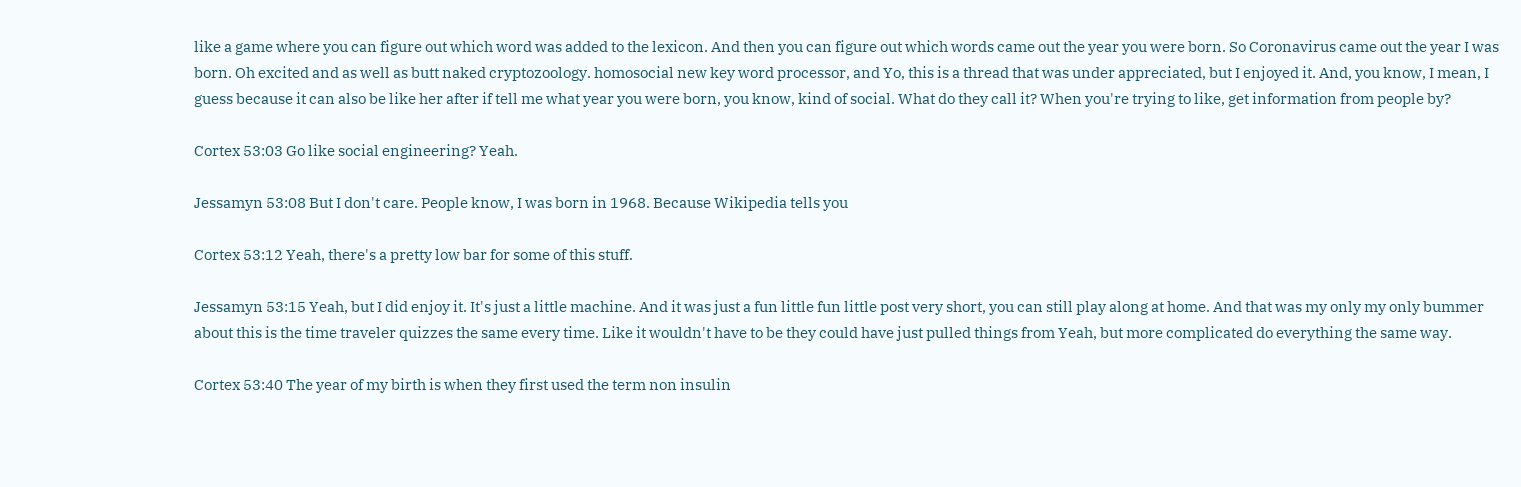like a game where you can figure out which word was added to the lexicon. And then you can figure out which words came out the year you were born. So Coronavirus came out the year I was born. Oh excited and as well as butt naked cryptozoology. homosocial new key word processor, and Yo, this is a thread that was under appreciated, but I enjoyed it. And, you know, I mean, I guess because it can also be like her after if tell me what year you were born, you know, kind of social. What do they call it? When you're trying to like, get information from people by?

Cortex 53:03 Go like social engineering? Yeah.

Jessamyn 53:08 But I don't care. People know, I was born in 1968. Because Wikipedia tells you

Cortex 53:12 Yeah, there's a pretty low bar for some of this stuff.

Jessamyn 53:15 Yeah, but I did enjoy it. It's just a little machine. And it was just a fun little fun little post very short, you can still play along at home. And that was my only my only bummer about this is the time traveler quizzes the same every time. Like it wouldn't have to be they could have just pulled things from Yeah, but more complicated do everything the same way.

Cortex 53:40 The year of my birth is when they first used the term non insulin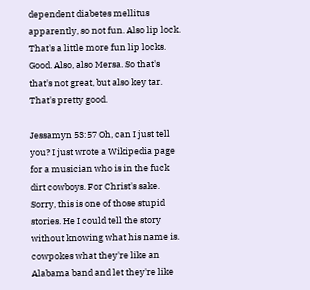dependent diabetes mellitus apparently, so not fun. Also lip lock. That's a little more fun lip locks. Good. Also, also Mersa. So that's that's not great, but also key tar. That's pretty good.

Jessamyn 53:57 Oh, can I just tell you? I just wrote a Wikipedia page for a musician who is in the fuck dirt cowboys. For Christ's sake. Sorry, this is one of those stupid stories. He I could tell the story without knowing what his name is. cowpokes what they're like an Alabama band and let they're like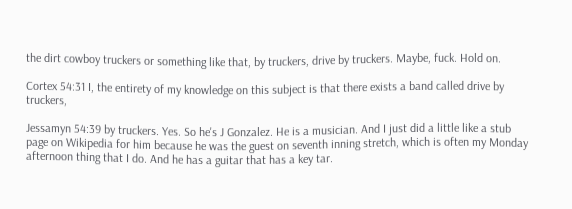the dirt cowboy truckers or something like that, by truckers, drive by truckers. Maybe, fuck. Hold on.

Cortex 54:31 I, the entirety of my knowledge on this subject is that there exists a band called drive by truckers,

Jessamyn 54:39 by truckers. Yes. So he's J Gonzalez. He is a musician. And I just did a little like a stub page on Wikipedia for him because he was the guest on seventh inning stretch, which is often my Monday afternoon thing that I do. And he has a guitar that has a key tar.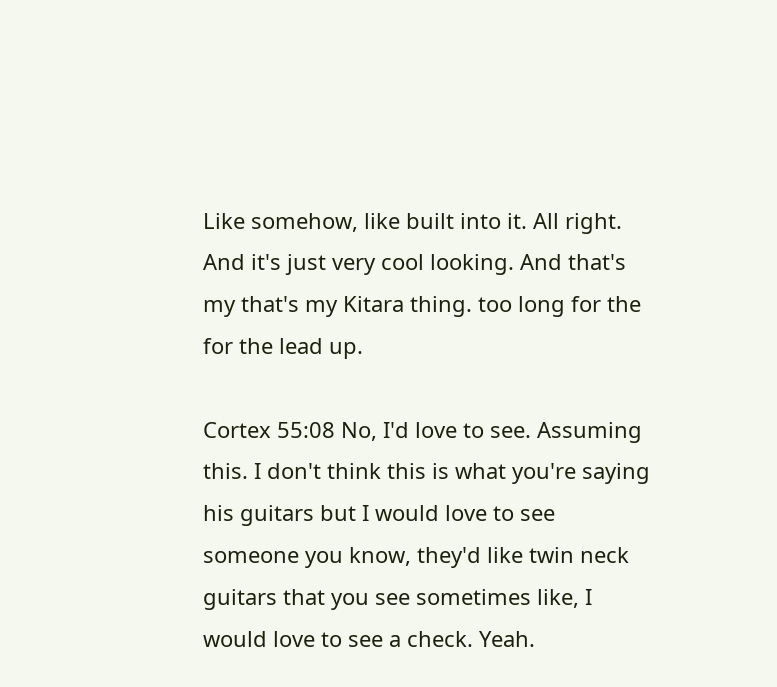Like somehow, like built into it. All right. And it's just very cool looking. And that's my that's my Kitara thing. too long for the for the lead up.

Cortex 55:08 No, I'd love to see. Assuming this. I don't think this is what you're saying his guitars but I would love to see someone you know, they'd like twin neck guitars that you see sometimes like, I would love to see a check. Yeah.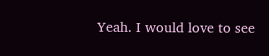Yeah. I would love to see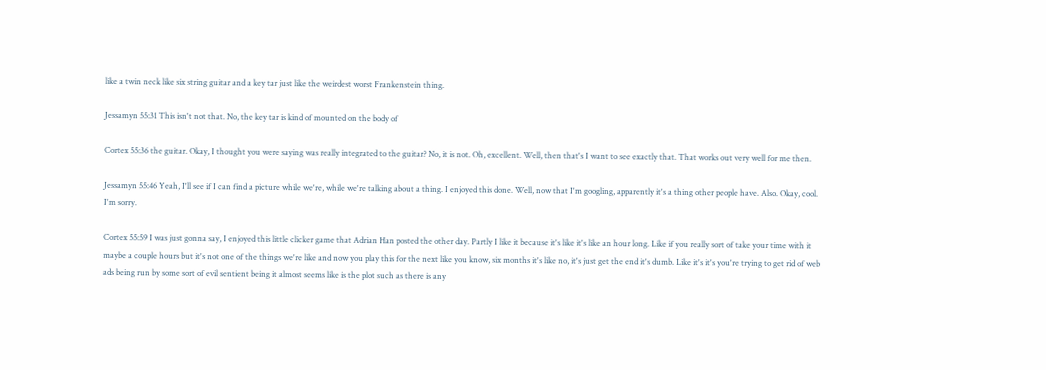like a twin neck like six string guitar and a key tar just like the weirdest worst Frankenstein thing.

Jessamyn 55:31 This isn't not that. No, the key tar is kind of mounted on the body of

Cortex 55:36 the guitar. Okay, I thought you were saying was really integrated to the guitar? No, it is not. Oh, excellent. Well, then that's I want to see exactly that. That works out very well for me then.

Jessamyn 55:46 Yeah, I'll see if I can find a picture while we're, while we're talking about a thing. I enjoyed this done. Well, now that I'm googling, apparently it's a thing other people have. Also. Okay, cool. I'm sorry.

Cortex 55:59 I was just gonna say, I enjoyed this little clicker game that Adrian Han posted the other day. Partly I like it because it's like it's like an hour long. Like if you really sort of take your time with it maybe a couple hours but it's not one of the things we're like and now you play this for the next like you know, six months it's like no, it's just get the end it's dumb. Like it's it's you're trying to get rid of web ads being run by some sort of evil sentient being it almost seems like is the plot such as there is any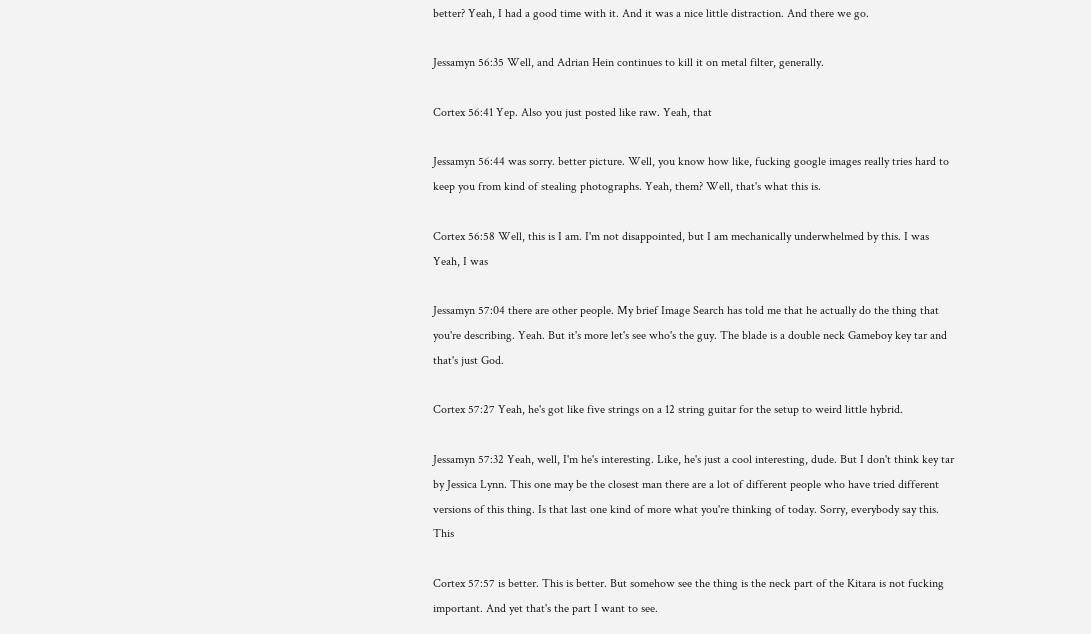better? Yeah, I had a good time with it. And it was a nice little distraction. And there we go.

Jessamyn 56:35 Well, and Adrian Hein continues to kill it on metal filter, generally.

Cortex 56:41 Yep. Also you just posted like raw. Yeah, that

Jessamyn 56:44 was sorry. better picture. Well, you know how like, fucking google images really tries hard to keep you from kind of stealing photographs. Yeah, them? Well, that's what this is.

Cortex 56:58 Well, this is I am. I'm not disappointed, but I am mechanically underwhelmed by this. I was Yeah, I was

Jessamyn 57:04 there are other people. My brief Image Search has told me that he actually do the thing that you're describing. Yeah. But it's more let's see who's the guy. The blade is a double neck Gameboy key tar and that's just God.

Cortex 57:27 Yeah, he's got like five strings on a 12 string guitar for the setup to weird little hybrid.

Jessamyn 57:32 Yeah, well, I'm he's interesting. Like, he's just a cool interesting, dude. But I don't think key tar by Jessica Lynn. This one may be the closest man there are a lot of different people who have tried different versions of this thing. Is that last one kind of more what you're thinking of today. Sorry, everybody say this. This

Cortex 57:57 is better. This is better. But somehow see the thing is the neck part of the Kitara is not fucking important. And yet that's the part I want to see.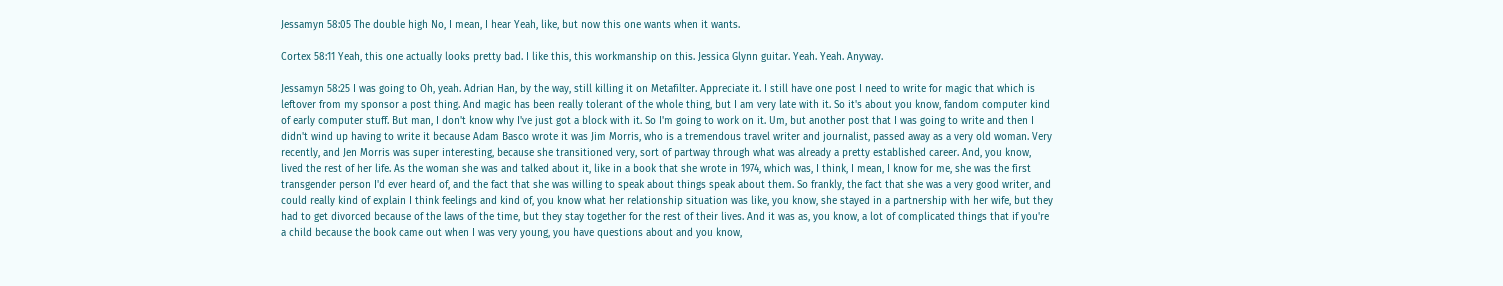Jessamyn 58:05 The double high No, I mean, I hear Yeah, like, but now this one wants when it wants.

Cortex 58:11 Yeah, this one actually looks pretty bad. I like this, this workmanship on this. Jessica Glynn guitar. Yeah. Yeah. Anyway.

Jessamyn 58:25 I was going to Oh, yeah. Adrian Han, by the way, still killing it on Metafilter. Appreciate it. I still have one post I need to write for magic that which is leftover from my sponsor a post thing. And magic has been really tolerant of the whole thing, but I am very late with it. So it's about you know, fandom computer kind of early computer stuff. But man, I don't know why I've just got a block with it. So I'm going to work on it. Um, but another post that I was going to write and then I didn't wind up having to write it because Adam Basco wrote it was Jim Morris, who is a tremendous travel writer and journalist, passed away as a very old woman. Very recently, and Jen Morris was super interesting, because she transitioned very, sort of partway through what was already a pretty established career. And, you know, lived the rest of her life. As the woman she was and talked about it, like in a book that she wrote in 1974, which was, I think, I mean, I know for me, she was the first transgender person I'd ever heard of, and the fact that she was willing to speak about things speak about them. So frankly, the fact that she was a very good writer, and could really kind of explain I think feelings and kind of, you know what her relationship situation was like, you know, she stayed in a partnership with her wife, but they had to get divorced because of the laws of the time, but they stay together for the rest of their lives. And it was as, you know, a lot of complicated things that if you're a child because the book came out when I was very young, you have questions about and you know,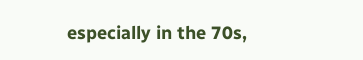especially in the 70s,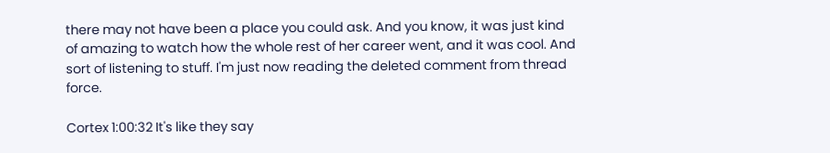there may not have been a place you could ask. And you know, it was just kind of amazing to watch how the whole rest of her career went, and it was cool. And sort of listening to stuff. I'm just now reading the deleted comment from thread force.

Cortex 1:00:32 It's like they say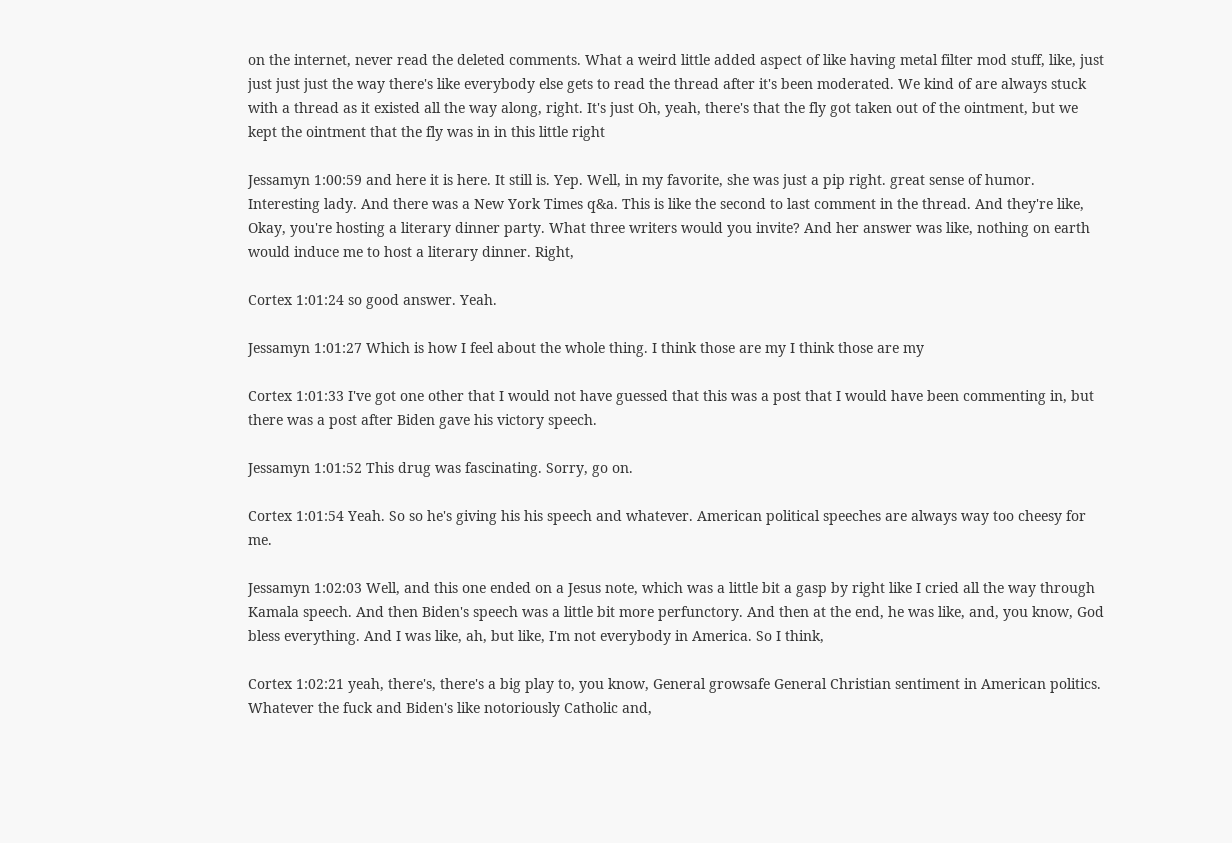on the internet, never read the deleted comments. What a weird little added aspect of like having metal filter mod stuff, like, just just just just the way there's like everybody else gets to read the thread after it's been moderated. We kind of are always stuck with a thread as it existed all the way along, right. It's just Oh, yeah, there's that the fly got taken out of the ointment, but we kept the ointment that the fly was in in this little right

Jessamyn 1:00:59 and here it is here. It still is. Yep. Well, in my favorite, she was just a pip right. great sense of humor. Interesting lady. And there was a New York Times q&a. This is like the second to last comment in the thread. And they're like, Okay, you're hosting a literary dinner party. What three writers would you invite? And her answer was like, nothing on earth would induce me to host a literary dinner. Right,

Cortex 1:01:24 so good answer. Yeah.

Jessamyn 1:01:27 Which is how I feel about the whole thing. I think those are my I think those are my

Cortex 1:01:33 I've got one other that I would not have guessed that this was a post that I would have been commenting in, but there was a post after Biden gave his victory speech.

Jessamyn 1:01:52 This drug was fascinating. Sorry, go on.

Cortex 1:01:54 Yeah. So so he's giving his his speech and whatever. American political speeches are always way too cheesy for me.

Jessamyn 1:02:03 Well, and this one ended on a Jesus note, which was a little bit a gasp by right like I cried all the way through Kamala speech. And then Biden's speech was a little bit more perfunctory. And then at the end, he was like, and, you know, God bless everything. And I was like, ah, but like, I'm not everybody in America. So I think,

Cortex 1:02:21 yeah, there's, there's a big play to, you know, General growsafe General Christian sentiment in American politics. Whatever the fuck and Biden's like notoriously Catholic and,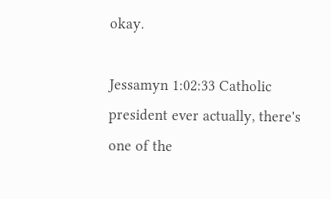okay.

Jessamyn 1:02:33 Catholic president ever actually, there's one of the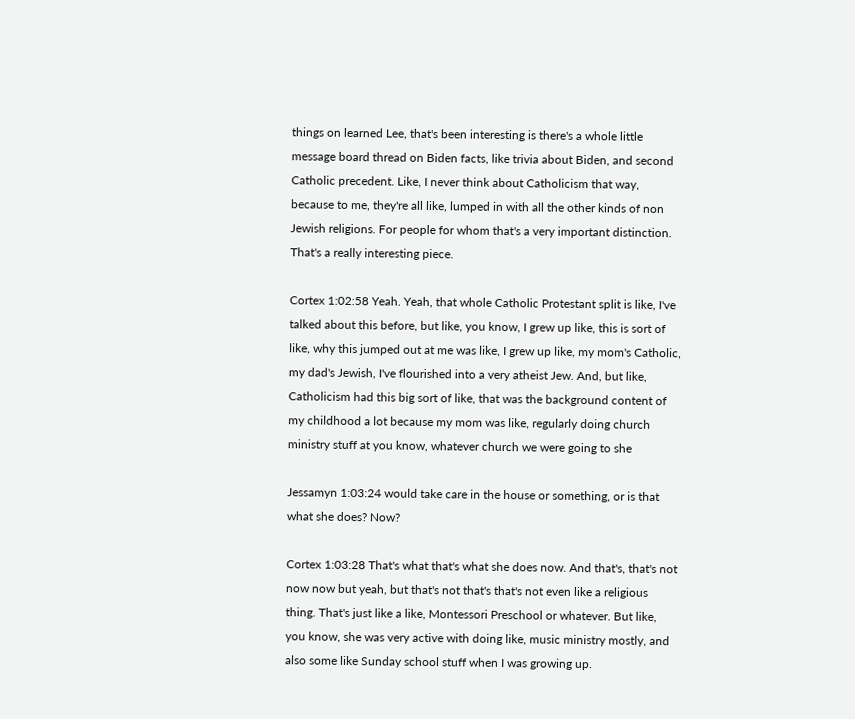things on learned Lee, that's been interesting is there's a whole little message board thread on Biden facts, like trivia about Biden, and second Catholic precedent. Like, I never think about Catholicism that way, because to me, they're all like, lumped in with all the other kinds of non Jewish religions. For people for whom that's a very important distinction. That's a really interesting piece.

Cortex 1:02:58 Yeah. Yeah, that whole Catholic Protestant split is like, I've talked about this before, but like, you know, I grew up like, this is sort of like, why this jumped out at me was like, I grew up like, my mom's Catholic, my dad's Jewish, I've flourished into a very atheist Jew. And, but like, Catholicism had this big sort of like, that was the background content of my childhood a lot because my mom was like, regularly doing church ministry stuff at you know, whatever church we were going to she

Jessamyn 1:03:24 would take care in the house or something, or is that what she does? Now?

Cortex 1:03:28 That's what that's what she does now. And that's, that's not now now but yeah, but that's not that's that's not even like a religious thing. That's just like a like, Montessori Preschool or whatever. But like, you know, she was very active with doing like, music ministry mostly, and also some like Sunday school stuff when I was growing up.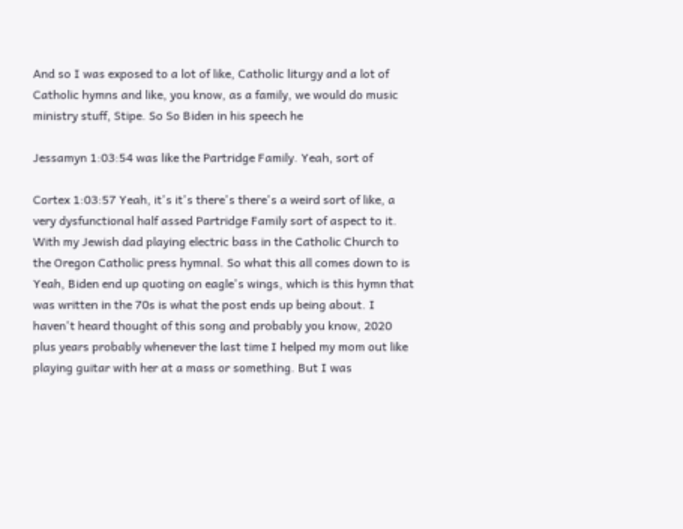And so I was exposed to a lot of like, Catholic liturgy and a lot of Catholic hymns and like, you know, as a family, we would do music ministry stuff, Stipe. So So Biden in his speech he

Jessamyn 1:03:54 was like the Partridge Family. Yeah, sort of

Cortex 1:03:57 Yeah, it's it's there's there's a weird sort of like, a very dysfunctional half assed Partridge Family sort of aspect to it. With my Jewish dad playing electric bass in the Catholic Church to the Oregon Catholic press hymnal. So what this all comes down to is Yeah, Biden end up quoting on eagle's wings, which is this hymn that was written in the 70s is what the post ends up being about. I haven't heard thought of this song and probably you know, 2020 plus years probably whenever the last time I helped my mom out like playing guitar with her at a mass or something. But I was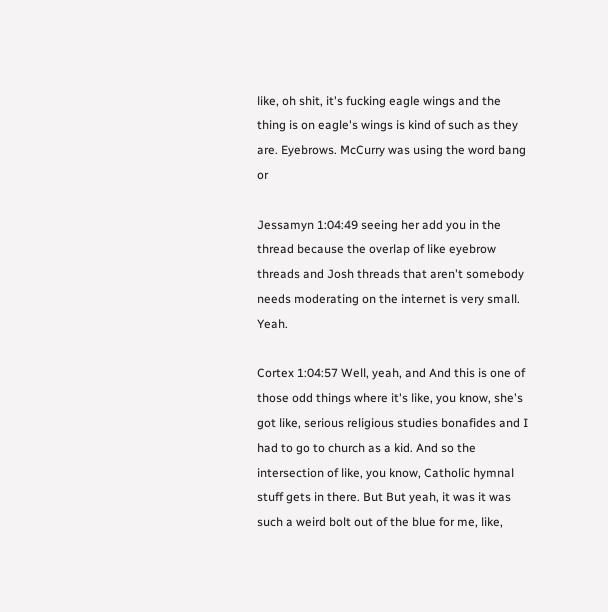like, oh shit, it's fucking eagle wings and the thing is on eagle's wings is kind of such as they are. Eyebrows. McCurry was using the word bang or

Jessamyn 1:04:49 seeing her add you in the thread because the overlap of like eyebrow threads and Josh threads that aren't somebody needs moderating on the internet is very small. Yeah.

Cortex 1:04:57 Well, yeah, and And this is one of those odd things where it's like, you know, she's got like, serious religious studies bonafides and I had to go to church as a kid. And so the intersection of like, you know, Catholic hymnal stuff gets in there. But But yeah, it was it was such a weird bolt out of the blue for me, like,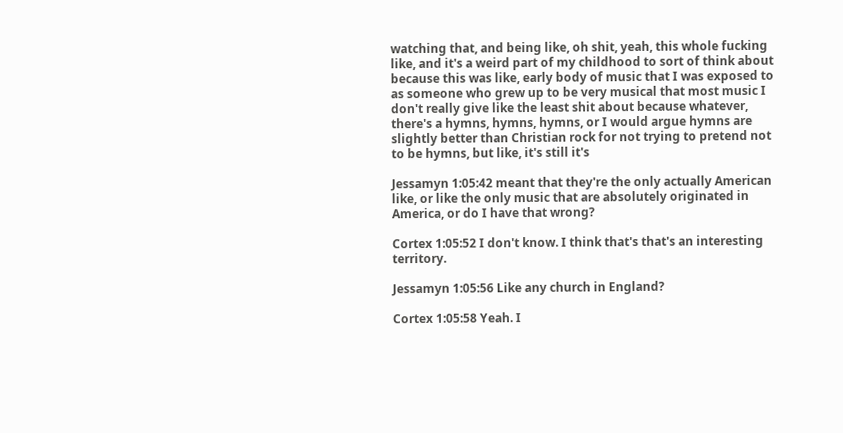watching that, and being like, oh shit, yeah, this whole fucking like, and it's a weird part of my childhood to sort of think about because this was like, early body of music that I was exposed to as someone who grew up to be very musical that most music I don't really give like the least shit about because whatever, there's a hymns, hymns, hymns, or I would argue hymns are slightly better than Christian rock for not trying to pretend not to be hymns, but like, it's still it's

Jessamyn 1:05:42 meant that they're the only actually American like, or like the only music that are absolutely originated in America, or do I have that wrong?

Cortex 1:05:52 I don't know. I think that's that's an interesting territory.

Jessamyn 1:05:56 Like any church in England?

Cortex 1:05:58 Yeah. I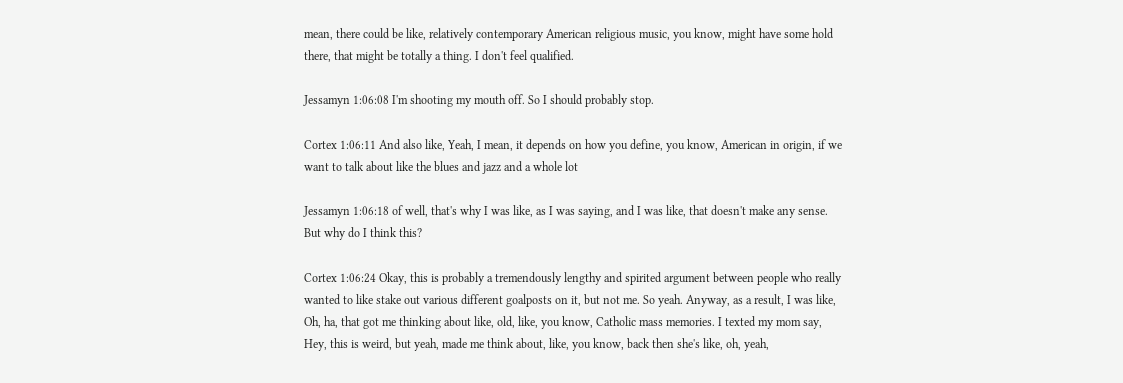mean, there could be like, relatively contemporary American religious music, you know, might have some hold there, that might be totally a thing. I don't feel qualified.

Jessamyn 1:06:08 I'm shooting my mouth off. So I should probably stop.

Cortex 1:06:11 And also like, Yeah, I mean, it depends on how you define, you know, American in origin, if we want to talk about like the blues and jazz and a whole lot

Jessamyn 1:06:18 of well, that's why I was like, as I was saying, and I was like, that doesn't make any sense. But why do I think this?

Cortex 1:06:24 Okay, this is probably a tremendously lengthy and spirited argument between people who really wanted to like stake out various different goalposts on it, but not me. So yeah. Anyway, as a result, I was like, Oh, ha, that got me thinking about like, old, like, you know, Catholic mass memories. I texted my mom say, Hey, this is weird, but yeah, made me think about, like, you know, back then she's like, oh, yeah,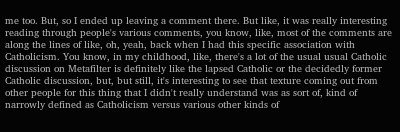me too. But, so I ended up leaving a comment there. But like, it was really interesting reading through people's various comments, you know, like, most of the comments are along the lines of like, oh, yeah, back when I had this specific association with Catholicism. You know, in my childhood, like, there's a lot of the usual usual Catholic discussion on Metafilter is definitely like the lapsed Catholic or the decidedly former Catholic discussion, but, but still, it's interesting to see that texture coming out from other people for this thing that I didn't really understand was as sort of, kind of narrowly defined as Catholicism versus various other kinds of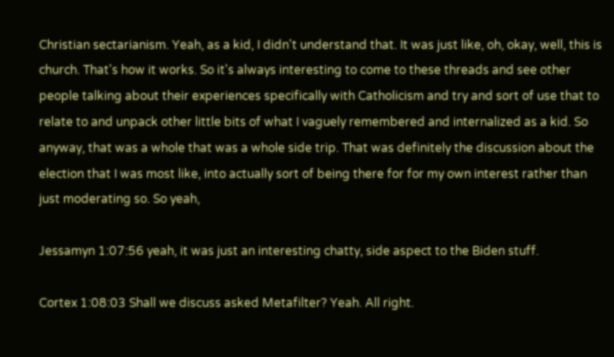Christian sectarianism. Yeah, as a kid, I didn't understand that. It was just like, oh, okay, well, this is church. That's how it works. So it's always interesting to come to these threads and see other people talking about their experiences specifically with Catholicism and try and sort of use that to relate to and unpack other little bits of what I vaguely remembered and internalized as a kid. So anyway, that was a whole that was a whole side trip. That was definitely the discussion about the election that I was most like, into actually sort of being there for for my own interest rather than just moderating so. So yeah,

Jessamyn 1:07:56 yeah, it was just an interesting chatty, side aspect to the Biden stuff.

Cortex 1:08:03 Shall we discuss asked Metafilter? Yeah. All right.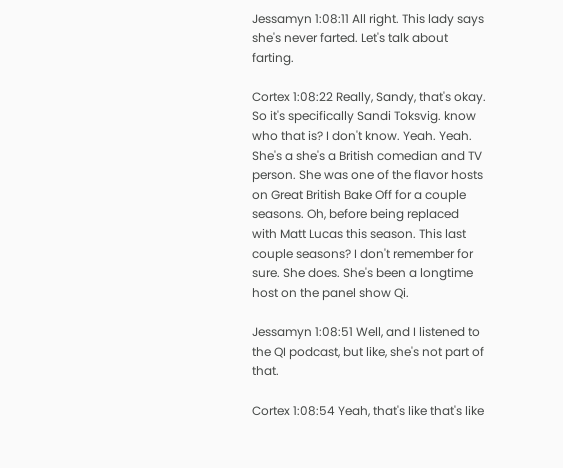Jessamyn 1:08:11 All right. This lady says she's never farted. Let's talk about farting.

Cortex 1:08:22 Really, Sandy, that's okay. So it's specifically Sandi Toksvig. know who that is? I don't know. Yeah. Yeah. She's a she's a British comedian and TV person. She was one of the flavor hosts on Great British Bake Off for a couple seasons. Oh, before being replaced with Matt Lucas this season. This last couple seasons? I don't remember for sure. She does. She's been a longtime host on the panel show Qi.

Jessamyn 1:08:51 Well, and I listened to the QI podcast, but like, she's not part of that.

Cortex 1:08:54 Yeah, that's like that's like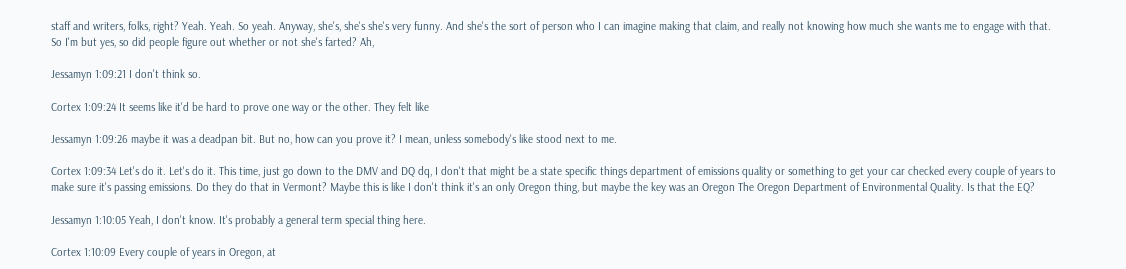staff and writers, folks, right? Yeah. Yeah. So yeah. Anyway, she's, she's she's very funny. And she's the sort of person who I can imagine making that claim, and really not knowing how much she wants me to engage with that. So I'm but yes, so did people figure out whether or not she's farted? Ah,

Jessamyn 1:09:21 I don't think so.

Cortex 1:09:24 It seems like it'd be hard to prove one way or the other. They felt like

Jessamyn 1:09:26 maybe it was a deadpan bit. But no, how can you prove it? I mean, unless somebody's like stood next to me.

Cortex 1:09:34 Let's do it. Let's do it. This time, just go down to the DMV and DQ dq, I don't that might be a state specific things department of emissions quality or something to get your car checked every couple of years to make sure it's passing emissions. Do they do that in Vermont? Maybe this is like I don't think it's an only Oregon thing, but maybe the key was an Oregon The Oregon Department of Environmental Quality. Is that the EQ?

Jessamyn 1:10:05 Yeah, I don't know. It's probably a general term special thing here.

Cortex 1:10:09 Every couple of years in Oregon, at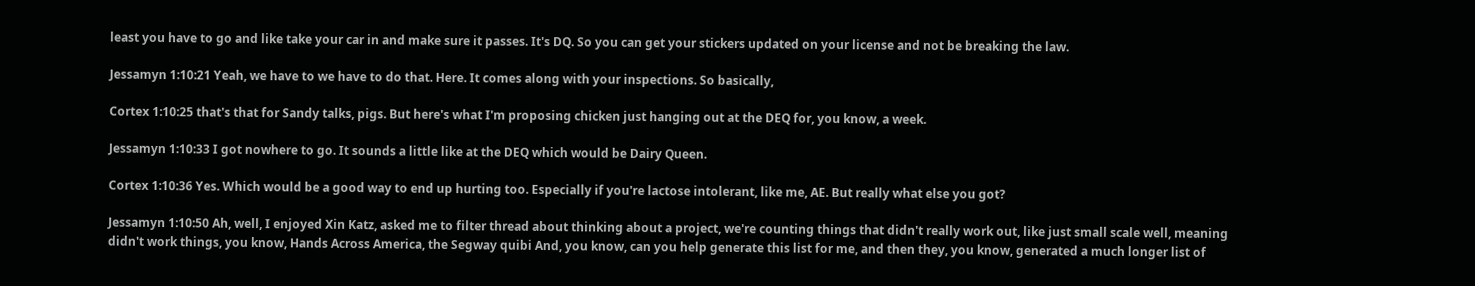least you have to go and like take your car in and make sure it passes. It's DQ. So you can get your stickers updated on your license and not be breaking the law.

Jessamyn 1:10:21 Yeah, we have to we have to do that. Here. It comes along with your inspections. So basically,

Cortex 1:10:25 that's that for Sandy talks, pigs. But here's what I'm proposing chicken just hanging out at the DEQ for, you know, a week.

Jessamyn 1:10:33 I got nowhere to go. It sounds a little like at the DEQ which would be Dairy Queen.

Cortex 1:10:36 Yes. Which would be a good way to end up hurting too. Especially if you're lactose intolerant, like me, AE. But really what else you got?

Jessamyn 1:10:50 Ah, well, I enjoyed Xin Katz, asked me to filter thread about thinking about a project, we're counting things that didn't really work out, like just small scale well, meaning didn't work things, you know, Hands Across America, the Segway quibi And, you know, can you help generate this list for me, and then they, you know, generated a much longer list of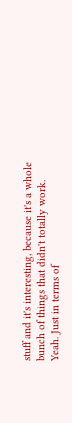stuff and it's interesting, because it's a whole bunch of things that didn't totally work. Yeah. Just in terms of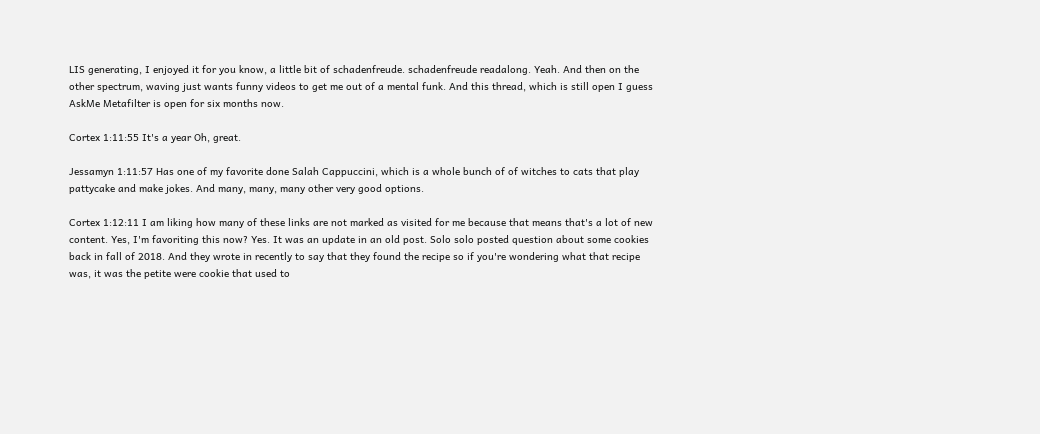LIS generating, I enjoyed it for you know, a little bit of schadenfreude. schadenfreude readalong. Yeah. And then on the other spectrum, waving just wants funny videos to get me out of a mental funk. And this thread, which is still open I guess AskMe Metafilter is open for six months now.

Cortex 1:11:55 It's a year Oh, great.

Jessamyn 1:11:57 Has one of my favorite done Salah Cappuccini, which is a whole bunch of of witches to cats that play pattycake and make jokes. And many, many, many other very good options.

Cortex 1:12:11 I am liking how many of these links are not marked as visited for me because that means that's a lot of new content. Yes, I'm favoriting this now? Yes. It was an update in an old post. Solo solo posted question about some cookies back in fall of 2018. And they wrote in recently to say that they found the recipe so if you're wondering what that recipe was, it was the petite were cookie that used to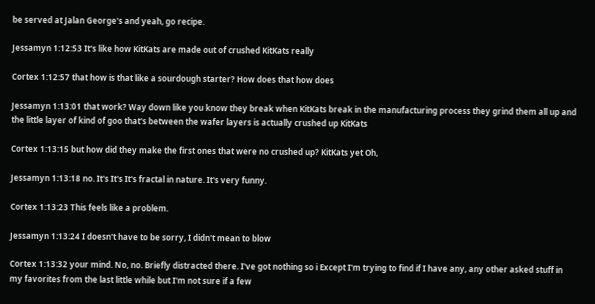be served at Jalan George's and yeah, go recipe.

Jessamyn 1:12:53 It's like how KitKats are made out of crushed KitKats really

Cortex 1:12:57 that how is that like a sourdough starter? How does that how does

Jessamyn 1:13:01 that work? Way down like you know they break when KitKats break in the manufacturing process they grind them all up and the little layer of kind of goo that's between the wafer layers is actually crushed up KitKats

Cortex 1:13:15 but how did they make the first ones that were no crushed up? KitKats yet Oh,

Jessamyn 1:13:18 no. It's It's It's fractal in nature. It's very funny.

Cortex 1:13:23 This feels like a problem.

Jessamyn 1:13:24 I doesn't have to be sorry, I didn't mean to blow

Cortex 1:13:32 your mind. No, no. Briefly distracted there. I've got nothing so i Except I'm trying to find if I have any, any other asked stuff in my favorites from the last little while but I'm not sure if a few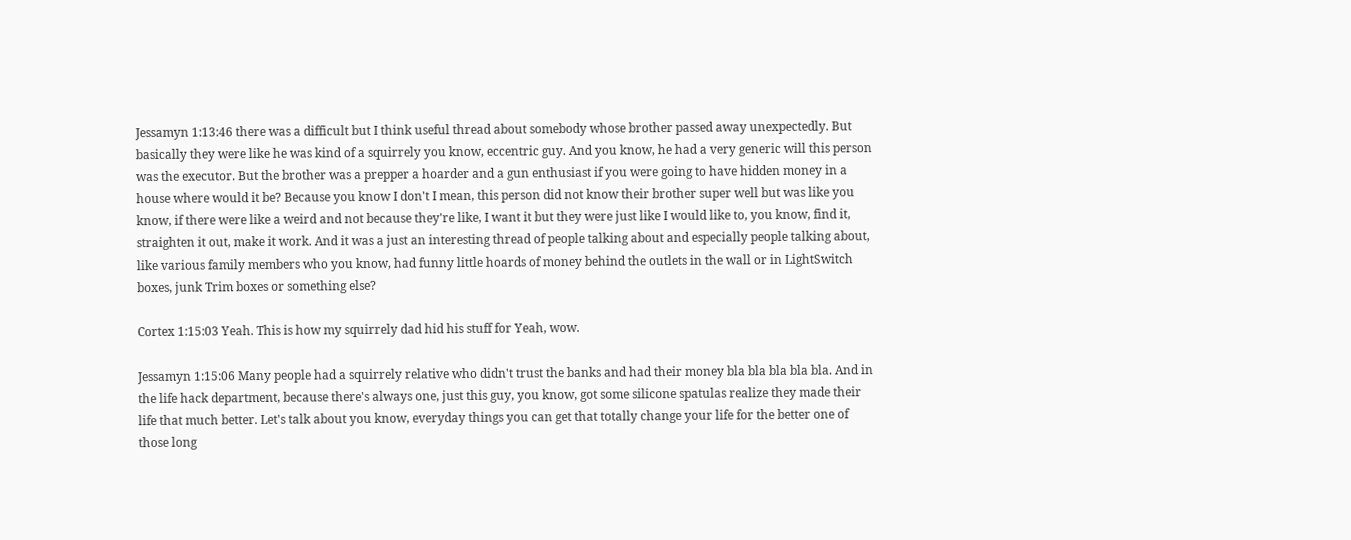Jessamyn 1:13:46 there was a difficult but I think useful thread about somebody whose brother passed away unexpectedly. But basically they were like he was kind of a squirrely you know, eccentric guy. And you know, he had a very generic will this person was the executor. But the brother was a prepper a hoarder and a gun enthusiast if you were going to have hidden money in a house where would it be? Because you know I don't I mean, this person did not know their brother super well but was like you know, if there were like a weird and not because they're like, I want it but they were just like I would like to, you know, find it, straighten it out, make it work. And it was a just an interesting thread of people talking about and especially people talking about, like various family members who you know, had funny little hoards of money behind the outlets in the wall or in LightSwitch boxes, junk Trim boxes or something else?

Cortex 1:15:03 Yeah. This is how my squirrely dad hid his stuff for Yeah, wow.

Jessamyn 1:15:06 Many people had a squirrely relative who didn't trust the banks and had their money bla bla bla bla bla. And in the life hack department, because there's always one, just this guy, you know, got some silicone spatulas realize they made their life that much better. Let's talk about you know, everyday things you can get that totally change your life for the better one of those long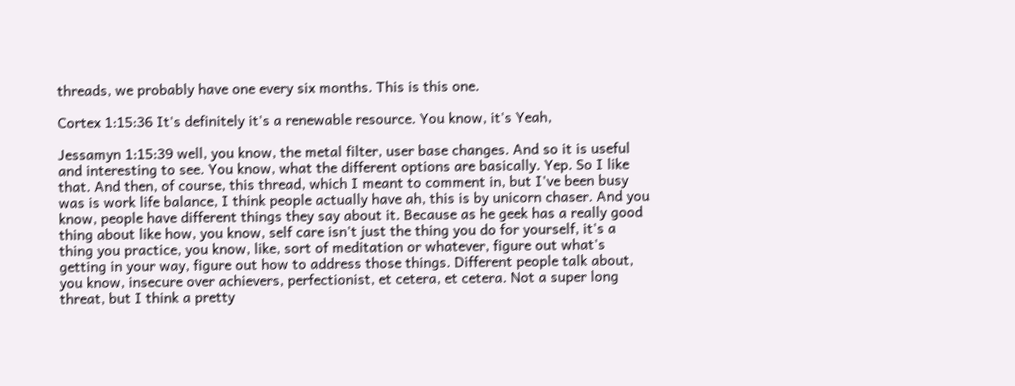threads, we probably have one every six months. This is this one.

Cortex 1:15:36 It's definitely it's a renewable resource. You know, it's Yeah,

Jessamyn 1:15:39 well, you know, the metal filter, user base changes. And so it is useful and interesting to see. You know, what the different options are basically. Yep. So I like that. And then, of course, this thread, which I meant to comment in, but I've been busy was is work life balance, I think people actually have ah, this is by unicorn chaser. And you know, people have different things they say about it. Because as he geek has a really good thing about like how, you know, self care isn't just the thing you do for yourself, it's a thing you practice, you know, like, sort of meditation or whatever, figure out what's getting in your way, figure out how to address those things. Different people talk about, you know, insecure over achievers, perfectionist, et cetera, et cetera. Not a super long threat, but I think a pretty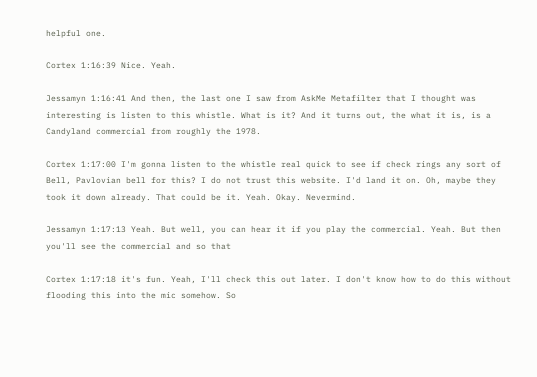helpful one.

Cortex 1:16:39 Nice. Yeah.

Jessamyn 1:16:41 And then, the last one I saw from AskMe Metafilter that I thought was interesting is listen to this whistle. What is it? And it turns out, the what it is, is a Candyland commercial from roughly the 1978.

Cortex 1:17:00 I'm gonna listen to the whistle real quick to see if check rings any sort of Bell, Pavlovian bell for this? I do not trust this website. I'd land it on. Oh, maybe they took it down already. That could be it. Yeah. Okay. Nevermind.

Jessamyn 1:17:13 Yeah. But well, you can hear it if you play the commercial. Yeah. But then you'll see the commercial and so that

Cortex 1:17:18 it's fun. Yeah, I'll check this out later. I don't know how to do this without flooding this into the mic somehow. So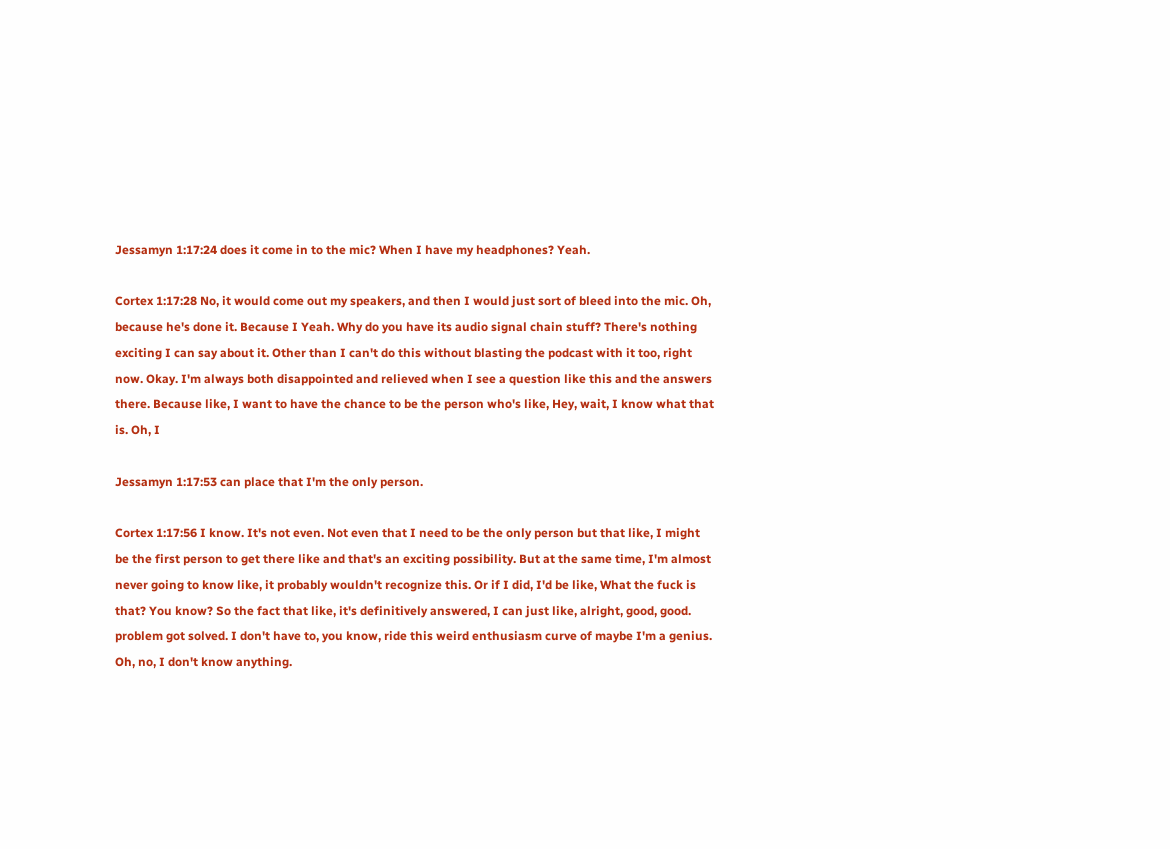Jessamyn 1:17:24 does it come in to the mic? When I have my headphones? Yeah.

Cortex 1:17:28 No, it would come out my speakers, and then I would just sort of bleed into the mic. Oh, because he's done it. Because I Yeah. Why do you have its audio signal chain stuff? There's nothing exciting I can say about it. Other than I can't do this without blasting the podcast with it too, right now. Okay. I'm always both disappointed and relieved when I see a question like this and the answers there. Because like, I want to have the chance to be the person who's like, Hey, wait, I know what that is. Oh, I

Jessamyn 1:17:53 can place that I'm the only person.

Cortex 1:17:56 I know. It's not even. Not even that I need to be the only person but that like, I might be the first person to get there like and that's an exciting possibility. But at the same time, I'm almost never going to know like, it probably wouldn't recognize this. Or if I did, I'd be like, What the fuck is that? You know? So the fact that like, it's definitively answered, I can just like, alright, good, good. problem got solved. I don't have to, you know, ride this weird enthusiasm curve of maybe I'm a genius. Oh, no, I don't know anything.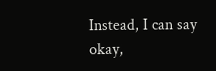Instead, I can say okay,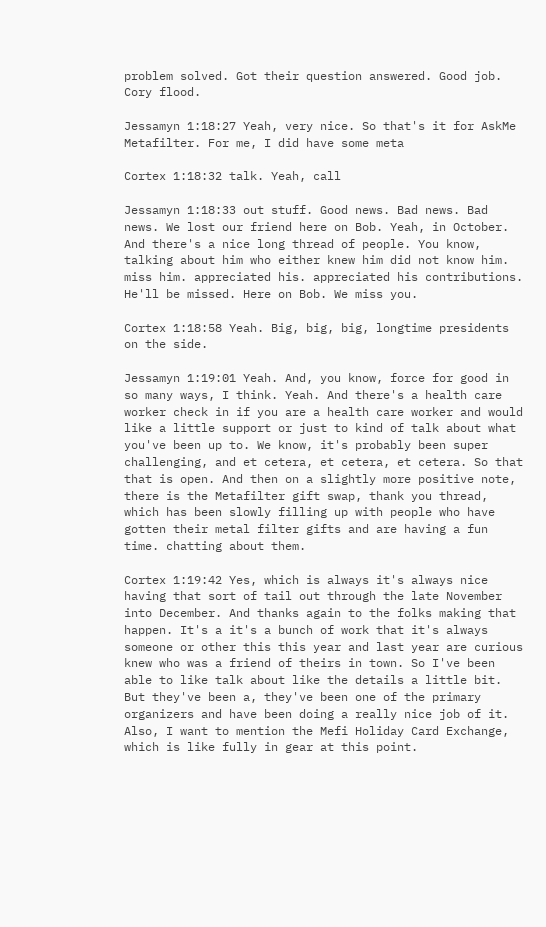problem solved. Got their question answered. Good job. Cory flood.

Jessamyn 1:18:27 Yeah, very nice. So that's it for AskMe Metafilter. For me, I did have some meta

Cortex 1:18:32 talk. Yeah, call

Jessamyn 1:18:33 out stuff. Good news. Bad news. Bad news. We lost our friend here on Bob. Yeah, in October. And there's a nice long thread of people. You know, talking about him who either knew him did not know him. miss him. appreciated his. appreciated his contributions. He'll be missed. Here on Bob. We miss you.

Cortex 1:18:58 Yeah. Big, big, big, longtime presidents on the side.

Jessamyn 1:19:01 Yeah. And, you know, force for good in so many ways, I think. Yeah. And there's a health care worker check in if you are a health care worker and would like a little support or just to kind of talk about what you've been up to. We know, it's probably been super challenging, and et cetera, et cetera, et cetera. So that that is open. And then on a slightly more positive note, there is the Metafilter gift swap, thank you thread, which has been slowly filling up with people who have gotten their metal filter gifts and are having a fun time. chatting about them.

Cortex 1:19:42 Yes, which is always it's always nice having that sort of tail out through the late November into December. And thanks again to the folks making that happen. It's a it's a bunch of work that it's always someone or other this this year and last year are curious knew who was a friend of theirs in town. So I've been able to like talk about like the details a little bit. But they've been a, they've been one of the primary organizers and have been doing a really nice job of it. Also, I want to mention the Mefi Holiday Card Exchange, which is like fully in gear at this point.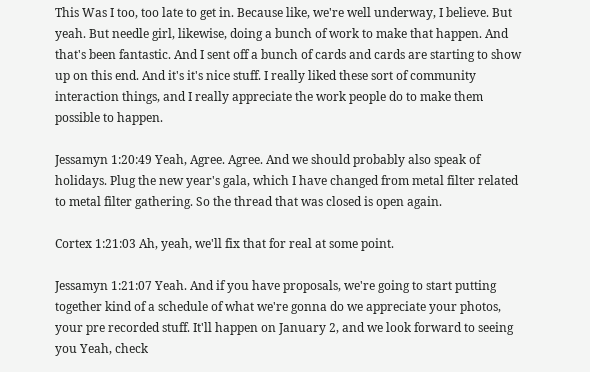This Was I too, too late to get in. Because like, we're well underway, I believe. But yeah. But needle girl, likewise, doing a bunch of work to make that happen. And that's been fantastic. And I sent off a bunch of cards and cards are starting to show up on this end. And it's it's nice stuff. I really liked these sort of community interaction things, and I really appreciate the work people do to make them possible to happen.

Jessamyn 1:20:49 Yeah, Agree. Agree. And we should probably also speak of holidays. Plug the new year's gala, which I have changed from metal filter related to metal filter gathering. So the thread that was closed is open again.

Cortex 1:21:03 Ah, yeah, we'll fix that for real at some point.

Jessamyn 1:21:07 Yeah. And if you have proposals, we're going to start putting together kind of a schedule of what we're gonna do we appreciate your photos, your pre recorded stuff. It'll happen on January 2, and we look forward to seeing you Yeah, check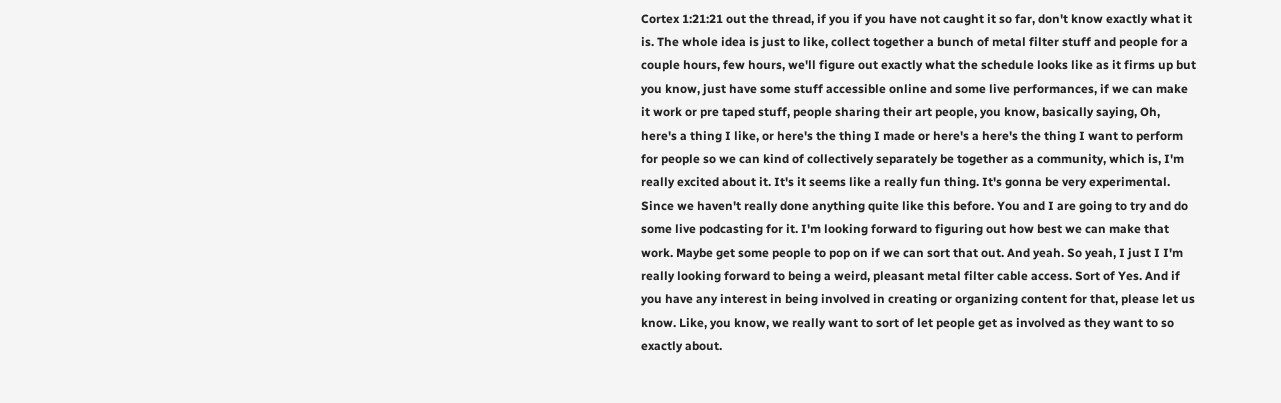Cortex 1:21:21 out the thread, if you if you have not caught it so far, don't know exactly what it is. The whole idea is just to like, collect together a bunch of metal filter stuff and people for a couple hours, few hours, we'll figure out exactly what the schedule looks like as it firms up but you know, just have some stuff accessible online and some live performances, if we can make it work or pre taped stuff, people sharing their art people, you know, basically saying, Oh, here's a thing I like, or here's the thing I made or here's a here's the thing I want to perform for people so we can kind of collectively separately be together as a community, which is, I'm really excited about it. It's it seems like a really fun thing. It's gonna be very experimental. Since we haven't really done anything quite like this before. You and I are going to try and do some live podcasting for it. I'm looking forward to figuring out how best we can make that work. Maybe get some people to pop on if we can sort that out. And yeah. So yeah, I just I I'm really looking forward to being a weird, pleasant metal filter cable access. Sort of Yes. And if you have any interest in being involved in creating or organizing content for that, please let us know. Like, you know, we really want to sort of let people get as involved as they want to so exactly about.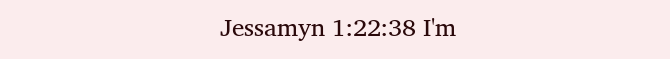Jessamyn 1:22:38 I'm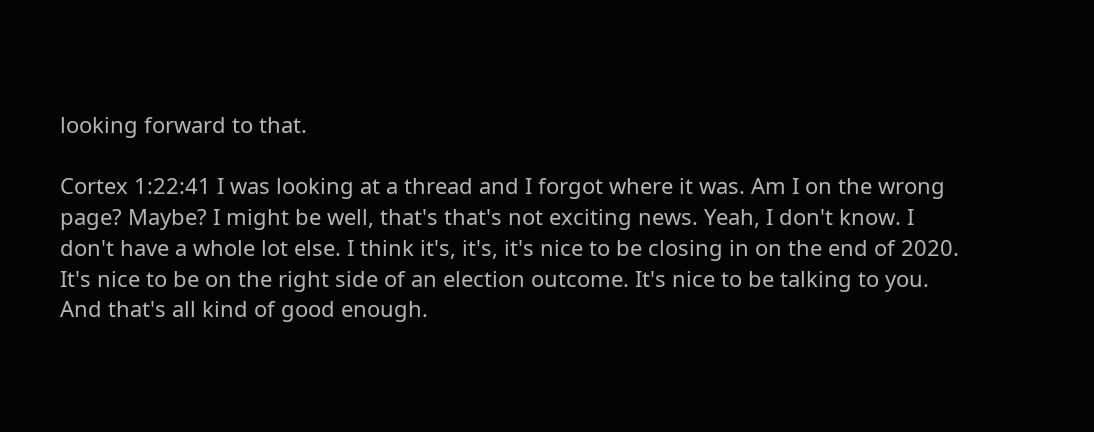looking forward to that.

Cortex 1:22:41 I was looking at a thread and I forgot where it was. Am I on the wrong page? Maybe? I might be well, that's that's not exciting news. Yeah, I don't know. I don't have a whole lot else. I think it's, it's, it's nice to be closing in on the end of 2020. It's nice to be on the right side of an election outcome. It's nice to be talking to you. And that's all kind of good enough.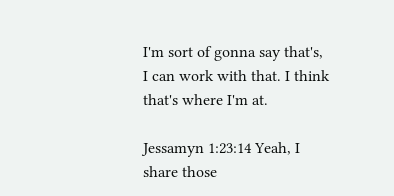I'm sort of gonna say that's, I can work with that. I think that's where I'm at.

Jessamyn 1:23:14 Yeah, I share those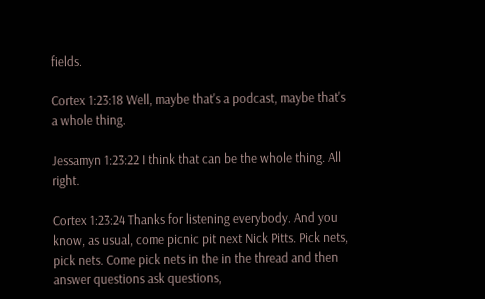fields.

Cortex 1:23:18 Well, maybe that's a podcast, maybe that's a whole thing.

Jessamyn 1:23:22 I think that can be the whole thing. All right.

Cortex 1:23:24 Thanks for listening everybody. And you know, as usual, come picnic pit next Nick Pitts. Pick nets, pick nets. Come pick nets in the in the thread and then answer questions ask questions,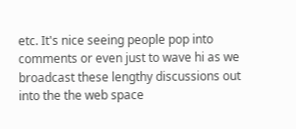etc. It's nice seeing people pop into comments or even just to wave hi as we broadcast these lengthy discussions out into the the web space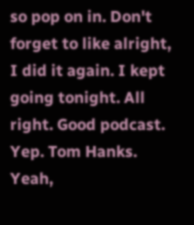so pop on in. Don't forget to like alright, I did it again. I kept going tonight. All right. Good podcast. Yep. Tom Hanks. Yeah,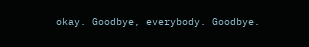okay. Goodbye, everybody. Goodbye.